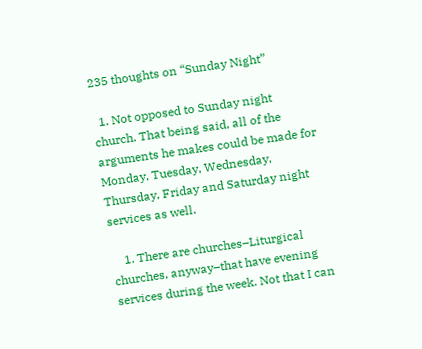235 thoughts on “Sunday Night”

  1. Not opposed to Sunday night church. That being said, all of the arguments he makes could be made for Monday, Tuesday, Wednesday, Thursday, Friday and Saturday night services as well.

    1. There are churches–Liturgical churches, anyway–that have evening services during the week. Not that I can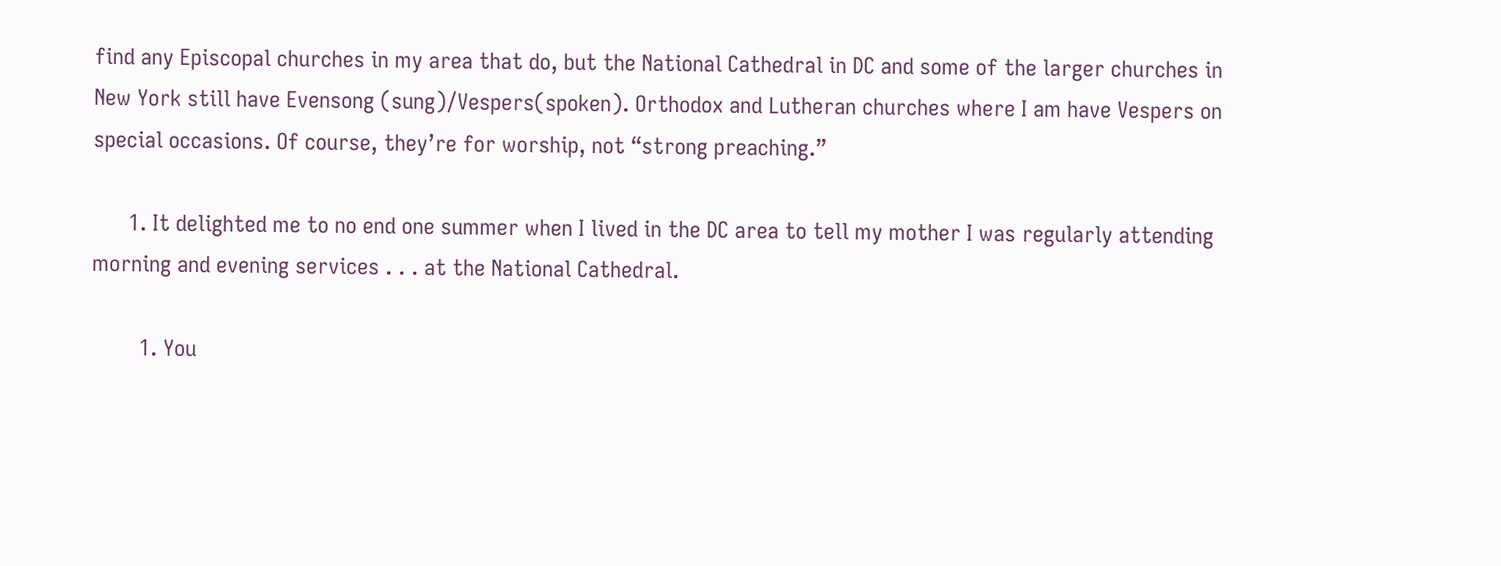find any Episcopal churches in my area that do, but the National Cathedral in DC and some of the larger churches in New York still have Evensong (sung)/Vespers(spoken). Orthodox and Lutheran churches where I am have Vespers on special occasions. Of course, they’re for worship, not “strong preaching.”

      1. It delighted me to no end one summer when I lived in the DC area to tell my mother I was regularly attending morning and evening services . . . at the National Cathedral.

        1. You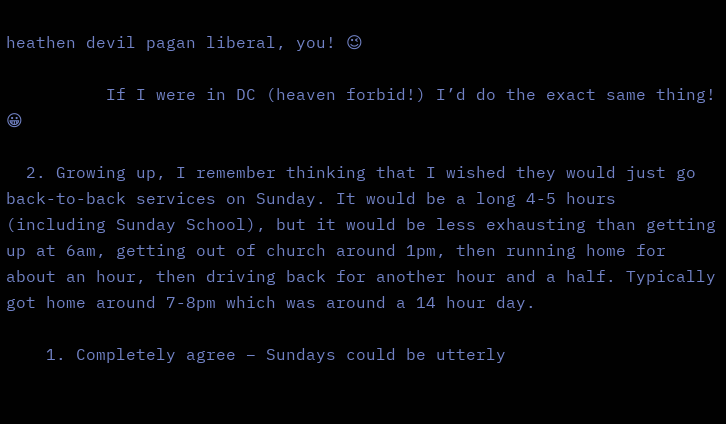heathen devil pagan liberal, you! 😉

          If I were in DC (heaven forbid!) I’d do the exact same thing! 😀

  2. Growing up, I remember thinking that I wished they would just go back-to-back services on Sunday. It would be a long 4-5 hours (including Sunday School), but it would be less exhausting than getting up at 6am, getting out of church around 1pm, then running home for about an hour, then driving back for another hour and a half. Typically got home around 7-8pm which was around a 14 hour day.

    1. Completely agree – Sundays could be utterly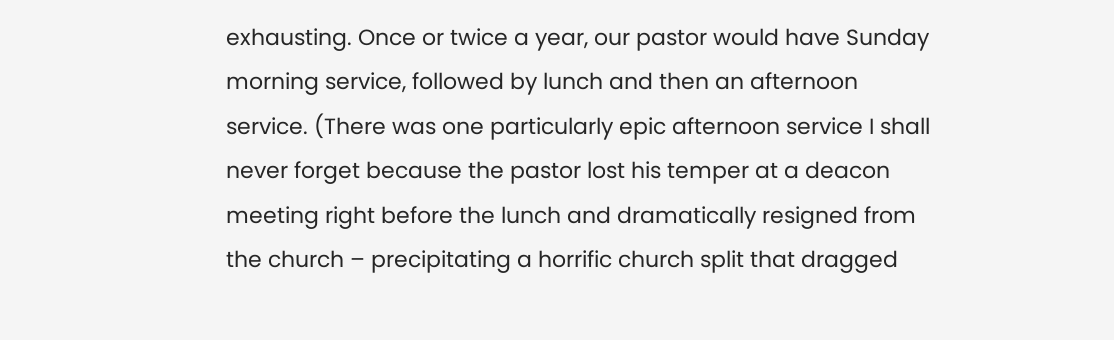exhausting. Once or twice a year, our pastor would have Sunday morning service, followed by lunch and then an afternoon service. (There was one particularly epic afternoon service I shall never forget because the pastor lost his temper at a deacon meeting right before the lunch and dramatically resigned from the church – precipitating a horrific church split that dragged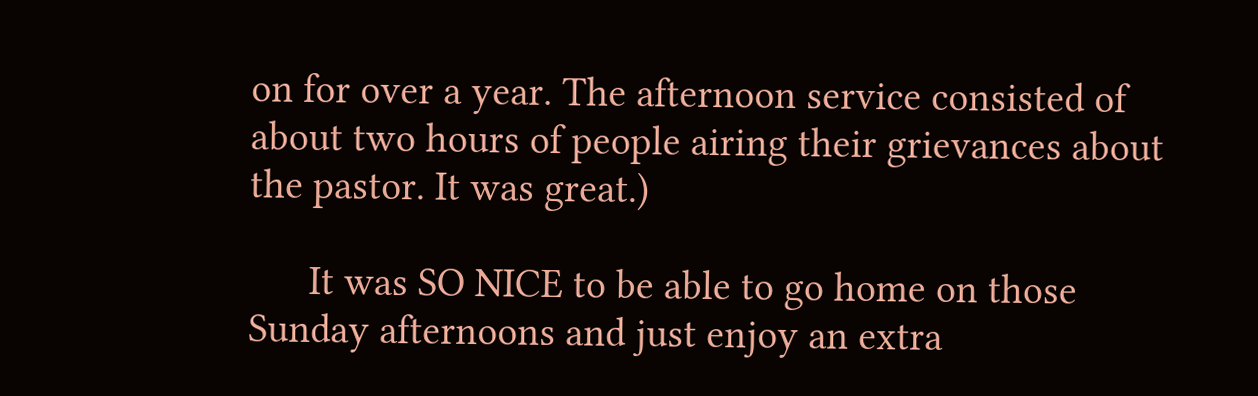on for over a year. The afternoon service consisted of about two hours of people airing their grievances about the pastor. It was great.)

      It was SO NICE to be able to go home on those Sunday afternoons and just enjoy an extra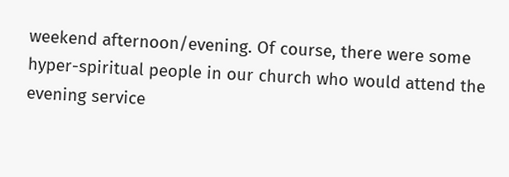weekend afternoon/evening. Of course, there were some hyper-spiritual people in our church who would attend the evening service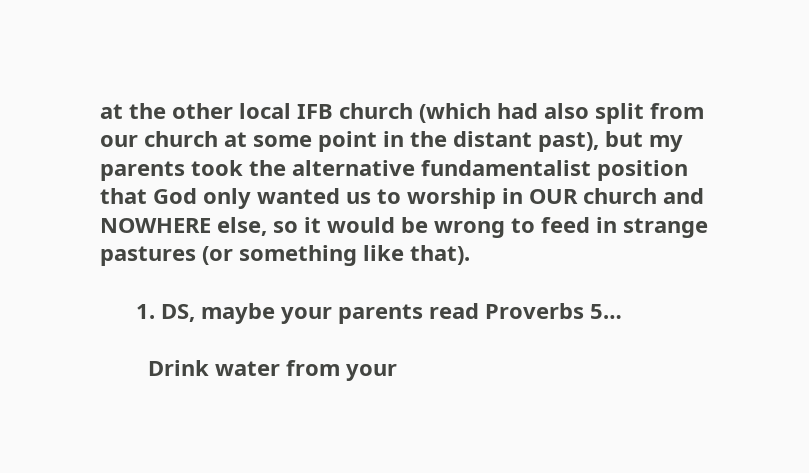at the other local IFB church (which had also split from our church at some point in the distant past), but my parents took the alternative fundamentalist position that God only wanted us to worship in OUR church and NOWHERE else, so it would be wrong to feed in strange pastures (or something like that).

      1. DS, maybe your parents read Proverbs 5…

        Drink water from your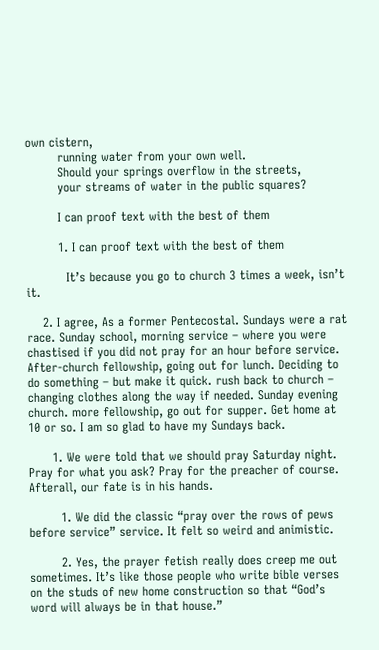own cistern,
        running water from your own well.
        Should your springs overflow in the streets,
        your streams of water in the public squares?

        I can proof text with the best of them

        1. I can proof text with the best of them

          It’s because you go to church 3 times a week, isn’t it.

    2. I agree, As a former Pentecostal. Sundays were a rat race. Sunday school, morning service – where you were chastised if you did not pray for an hour before service. After-church fellowship, going out for lunch. Deciding to do something – but make it quick. rush back to church – changing clothes along the way if needed. Sunday evening church. more fellowship, go out for supper. Get home at 10 or so. I am so glad to have my Sundays back.

      1. We were told that we should pray Saturday night. Pray for what you ask? Pray for the preacher of course. Afterall, our fate is in his hands.

        1. We did the classic “pray over the rows of pews before service” service. It felt so weird and animistic.

        2. Yes, the prayer fetish really does creep me out sometimes. It’s like those people who write bible verses on the studs of new home construction so that “God’s word will always be in that house.”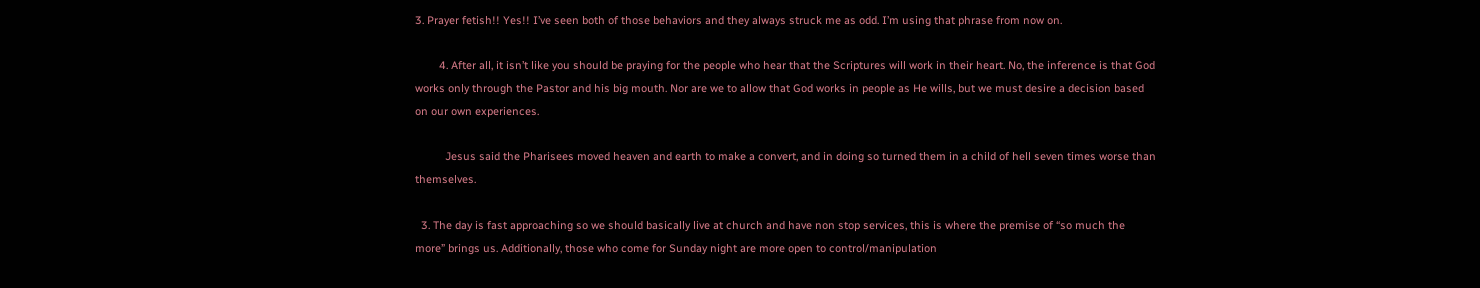3. Prayer fetish!! Yes!! I’ve seen both of those behaviors and they always struck me as odd. I’m using that phrase from now on.

        4. After all, it isn’t like you should be praying for the people who hear that the Scriptures will work in their heart. No, the inference is that God works only through the Pastor and his big mouth. Nor are we to allow that God works in people as He wills, but we must desire a decision based on our own experiences.

          Jesus said the Pharisees moved heaven and earth to make a convert, and in doing so turned them in a child of hell seven times worse than themselves.

  3. The day is fast approaching so we should basically live at church and have non stop services, this is where the premise of “so much the more” brings us. Additionally, those who come for Sunday night are more open to control/manipulation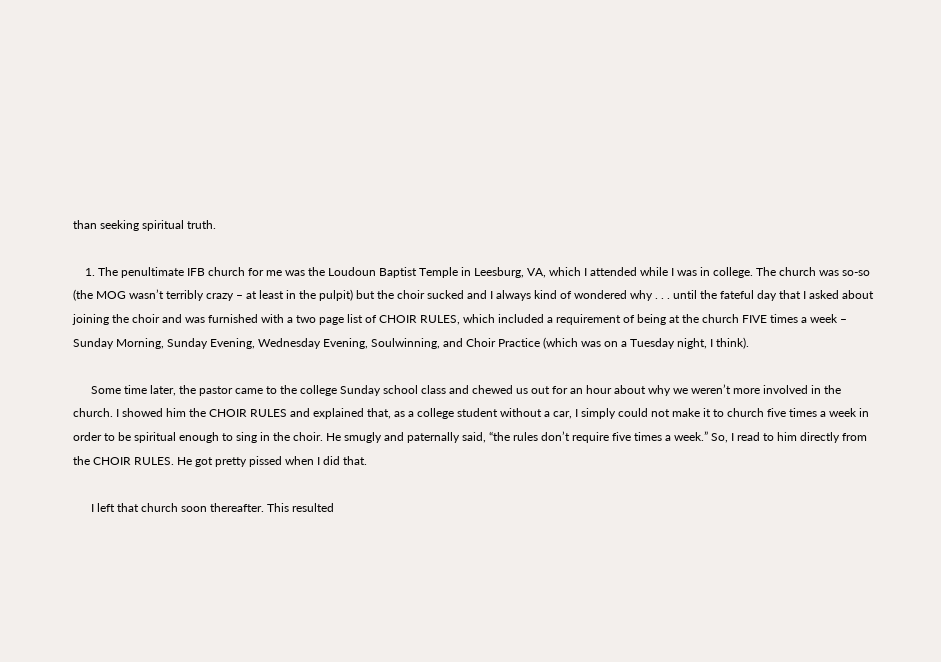than seeking spiritual truth.

    1. The penultimate IFB church for me was the Loudoun Baptist Temple in Leesburg, VA, which I attended while I was in college. The church was so-so (the MOG wasn’t terribly crazy – at least in the pulpit) but the choir sucked and I always kind of wondered why . . . until the fateful day that I asked about joining the choir and was furnished with a two page list of CHOIR RULES, which included a requirement of being at the church FIVE times a week – Sunday Morning, Sunday Evening, Wednesday Evening, Soulwinning, and Choir Practice (which was on a Tuesday night, I think).

      Some time later, the pastor came to the college Sunday school class and chewed us out for an hour about why we weren’t more involved in the church. I showed him the CHOIR RULES and explained that, as a college student without a car, I simply could not make it to church five times a week in order to be spiritual enough to sing in the choir. He smugly and paternally said, “the rules don’t require five times a week.” So, I read to him directly from the CHOIR RULES. He got pretty pissed when I did that.

      I left that church soon thereafter. This resulted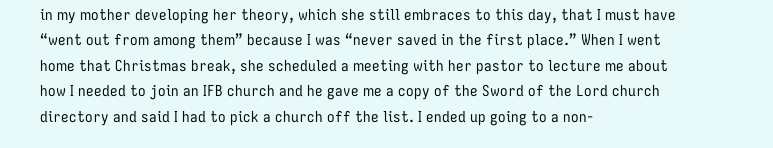in my mother developing her theory, which she still embraces to this day, that I must have “went out from among them” because I was “never saved in the first place.” When I went home that Christmas break, she scheduled a meeting with her pastor to lecture me about how I needed to join an IFB church and he gave me a copy of the Sword of the Lord church directory and said I had to pick a church off the list. I ended up going to a non-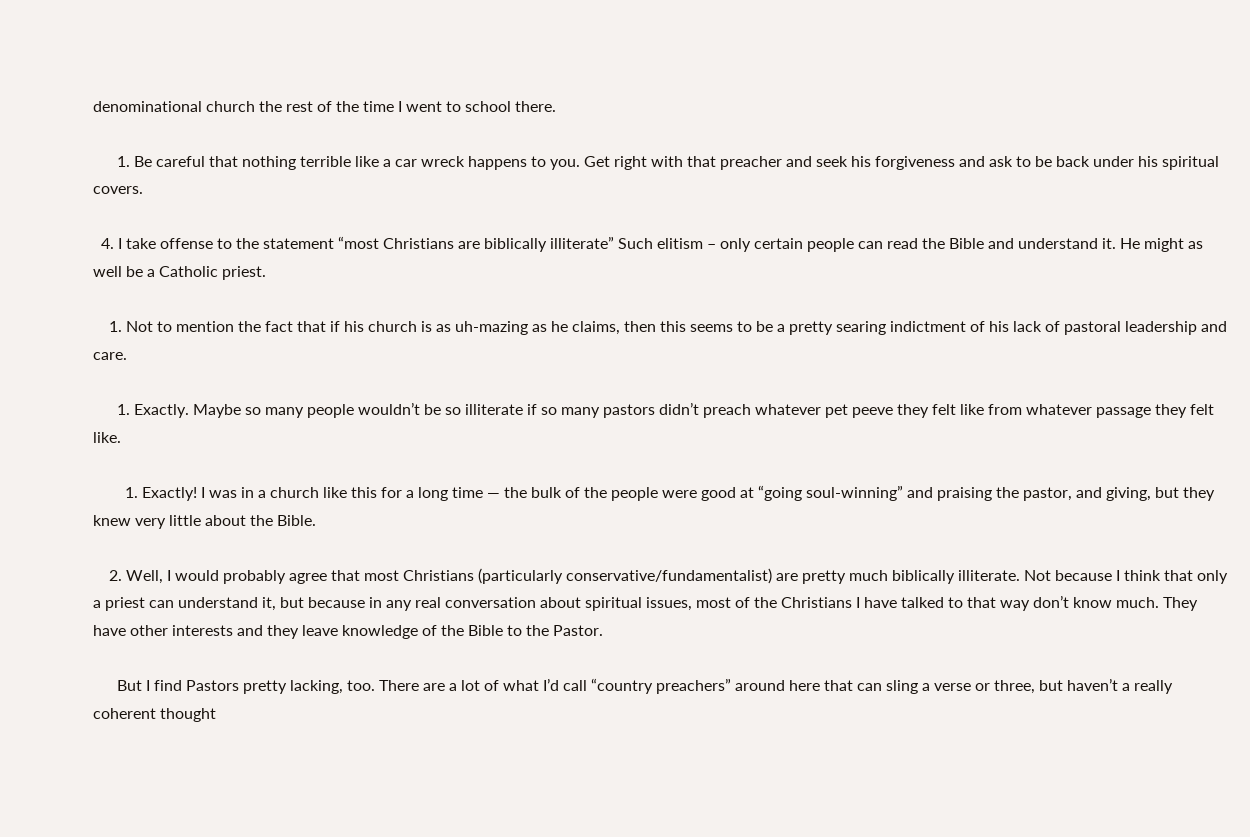denominational church the rest of the time I went to school there.

      1. Be careful that nothing terrible like a car wreck happens to you. Get right with that preacher and seek his forgiveness and ask to be back under his spiritual covers.

  4. I take offense to the statement “most Christians are biblically illiterate” Such elitism – only certain people can read the Bible and understand it. He might as well be a Catholic priest.

    1. Not to mention the fact that if his church is as uh-mazing as he claims, then this seems to be a pretty searing indictment of his lack of pastoral leadership and care.

      1. Exactly. Maybe so many people wouldn’t be so illiterate if so many pastors didn’t preach whatever pet peeve they felt like from whatever passage they felt like.

        1. Exactly! I was in a church like this for a long time — the bulk of the people were good at “going soul-winning” and praising the pastor, and giving, but they knew very little about the Bible.

    2. Well, I would probably agree that most Christians (particularly conservative/fundamentalist) are pretty much biblically illiterate. Not because I think that only a priest can understand it, but because in any real conversation about spiritual issues, most of the Christians I have talked to that way don’t know much. They have other interests and they leave knowledge of the Bible to the Pastor.

      But I find Pastors pretty lacking, too. There are a lot of what I’d call “country preachers” around here that can sling a verse or three, but haven’t a really coherent thought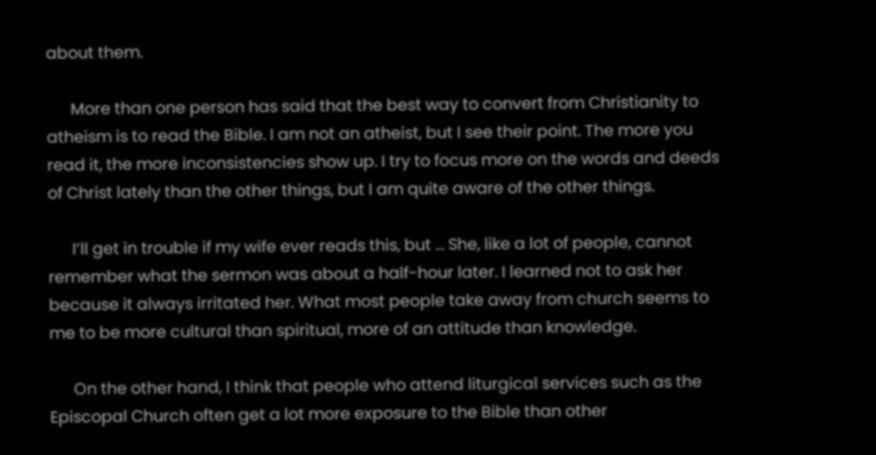about them.

      More than one person has said that the best way to convert from Christianity to atheism is to read the Bible. I am not an atheist, but I see their point. The more you read it, the more inconsistencies show up. I try to focus more on the words and deeds of Christ lately than the other things, but I am quite aware of the other things.

      I’ll get in trouble if my wife ever reads this, but … She, like a lot of people, cannot remember what the sermon was about a half-hour later. I learned not to ask her because it always irritated her. What most people take away from church seems to me to be more cultural than spiritual, more of an attitude than knowledge.

      On the other hand, I think that people who attend liturgical services such as the Episcopal Church often get a lot more exposure to the Bible than other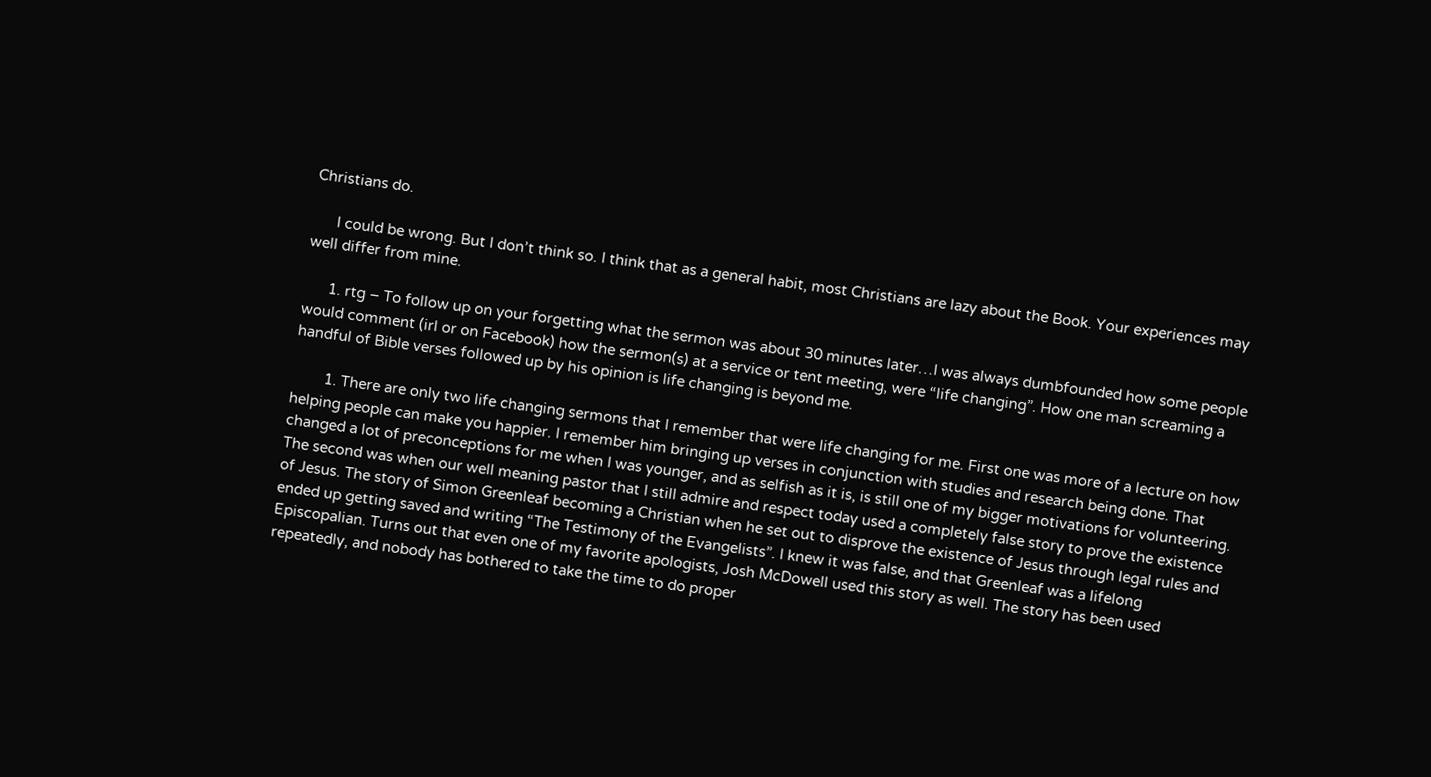Christians do.

      I could be wrong. But I don’t think so. I think that as a general habit, most Christians are lazy about the Book. Your experiences may well differ from mine.

      1. rtg – To follow up on your forgetting what the sermon was about 30 minutes later…I was always dumbfounded how some people would comment (irl or on Facebook) how the sermon(s) at a service or tent meeting, were “life changing”. How one man screaming a handful of Bible verses followed up by his opinion is life changing is beyond me.

        1. There are only two life changing sermons that I remember that were life changing for me. First one was more of a lecture on how helping people can make you happier. I remember him bringing up verses in conjunction with studies and research being done. That changed a lot of preconceptions for me when I was younger, and as selfish as it is, is still one of my bigger motivations for volunteering. The second was when our well meaning pastor that I still admire and respect today used a completely false story to prove the existence of Jesus. The story of Simon Greenleaf becoming a Christian when he set out to disprove the existence of Jesus through legal rules and ended up getting saved and writing “The Testimony of the Evangelists”. I knew it was false, and that Greenleaf was a lifelong Episcopalian. Turns out that even one of my favorite apologists, Josh McDowell used this story as well. The story has been used repeatedly, and nobody has bothered to take the time to do proper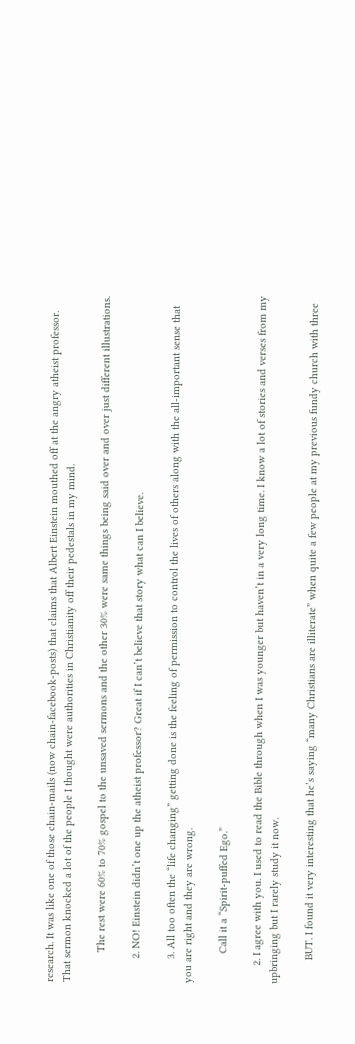research. It was like one of those chain-mails (now chain-facebook-posts) that claims that Albert Einstein mouthed off at the angry atheist professor. That sermon knocked a lot of the people I thought were authorities in Christianity off their pedestals in my mind.

          The rest were 60% to 70% gospel to the unsaved sermons and the other 30% were same things being said over and over just different illustrations.

        2. NO! Einstein didn’t one up the atheist professor? Great if I can’t believe that story what can I believe.

        3. All too often the “life changing” getting done is the feeling of permission to control the lives of others along with the all-important sense that you are right and they are wrong.

          Call it a “Spirit-puffed Ego.”

      2. I agree with you. I used to read the Bible through when I was younger but haven’t in a very long time. I know a lot of stories and verses from my upbringing but I rarely study it now.

        BUT. I found it very interesting that he’s saying “many Christians are illiterate” when quite a few people at my previous fundy church with three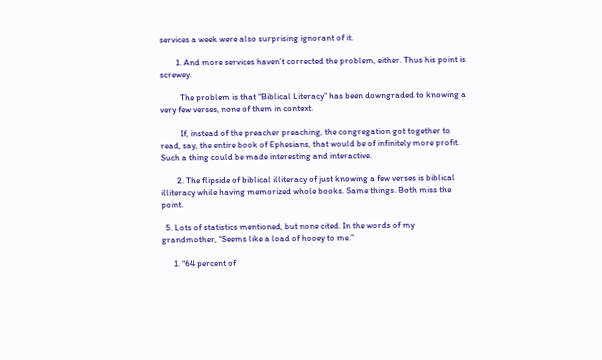services a week were also surprising ignorant of it.

        1. And more services haven’t corrected the problem, either. Thus his point is screwey.

          The problem is that “Biblical Literacy” has been downgraded to knowing a very few verses, none of them in context.

          If, instead of the preacher preaching, the congregation got together to read, say, the entire book of Ephesians, that would be of infinitely more profit. Such a thing could be made interesting and interactive.

        2. The flipside of biblical illiteracy of just knowing a few verses is biblical illiteracy while having memorized whole books. Same things. Both miss the point.

  5. Lots of statistics mentioned, but none cited. In the words of my grandmother, “Seems like a load of hooey to me.”

      1. “64 percent of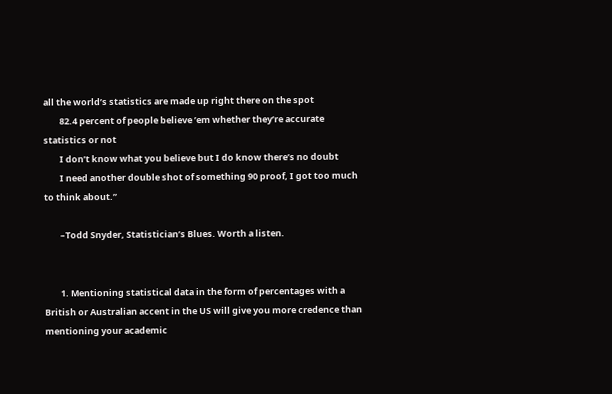all the world’s statistics are made up right there on the spot
        82.4 percent of people believe ’em whether they’re accurate statistics or not
        I don’t know what you believe but I do know there’s no doubt
        I need another double shot of something 90 proof, I got too much to think about.”

        –Todd Snyder, Statistician’s Blues. Worth a listen.


        1. Mentioning statistical data in the form of percentages with a British or Australian accent in the US will give you more credence than mentioning your academic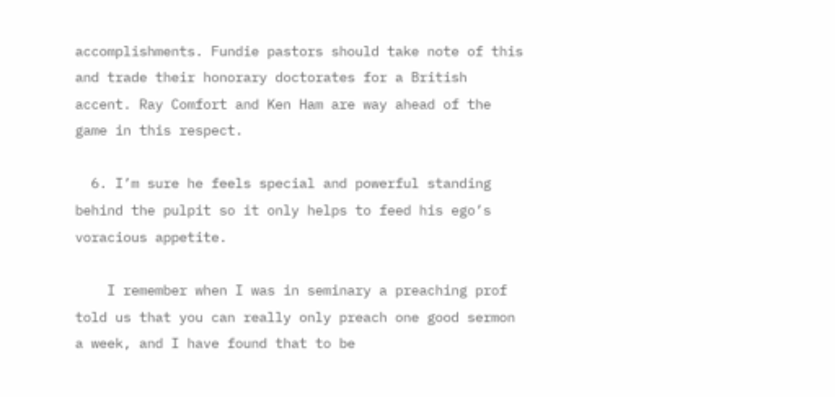accomplishments. Fundie pastors should take note of this and trade their honorary doctorates for a British accent. Ray Comfort and Ken Ham are way ahead of the game in this respect.

  6. I’m sure he feels special and powerful standing behind the pulpit so it only helps to feed his ego’s voracious appetite.

    I remember when I was in seminary a preaching prof told us that you can really only preach one good sermon a week, and I have found that to be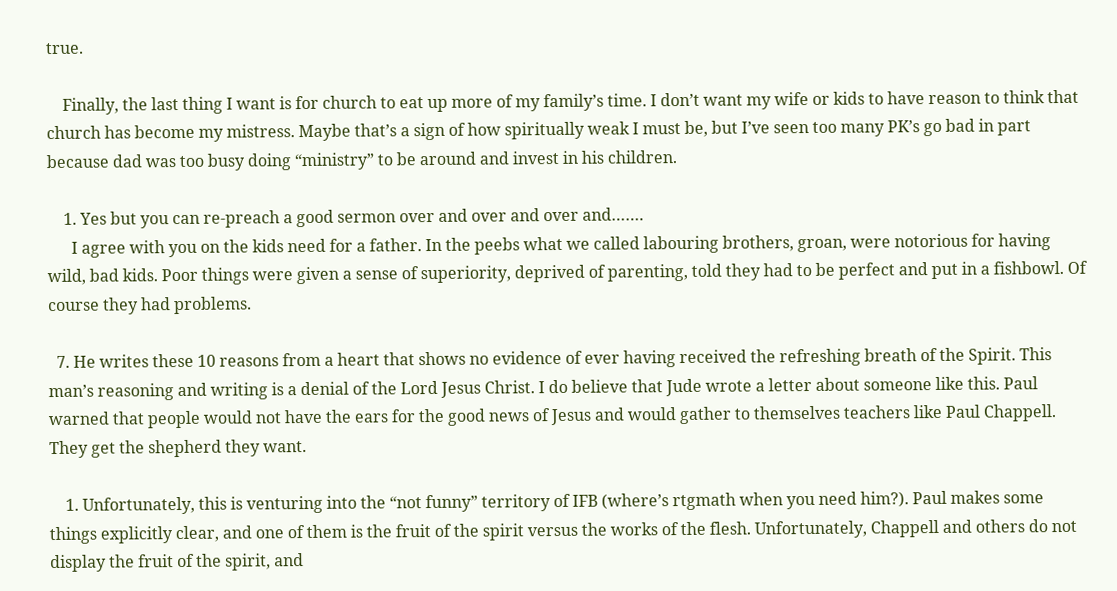true.

    Finally, the last thing I want is for church to eat up more of my family’s time. I don’t want my wife or kids to have reason to think that church has become my mistress. Maybe that’s a sign of how spiritually weak I must be, but I’ve seen too many PK’s go bad in part because dad was too busy doing “ministry” to be around and invest in his children.

    1. Yes but you can re-preach a good sermon over and over and over and…….
      I agree with you on the kids need for a father. In the peebs what we called labouring brothers, groan, were notorious for having wild, bad kids. Poor things were given a sense of superiority, deprived of parenting, told they had to be perfect and put in a fishbowl. Of course they had problems.

  7. He writes these 10 reasons from a heart that shows no evidence of ever having received the refreshing breath of the Spirit. This man’s reasoning and writing is a denial of the Lord Jesus Christ. I do believe that Jude wrote a letter about someone like this. Paul warned that people would not have the ears for the good news of Jesus and would gather to themselves teachers like Paul Chappell. They get the shepherd they want.

    1. Unfortunately, this is venturing into the “not funny” territory of IFB (where’s rtgmath when you need him?). Paul makes some things explicitly clear, and one of them is the fruit of the spirit versus the works of the flesh. Unfortunately, Chappell and others do not display the fruit of the spirit, and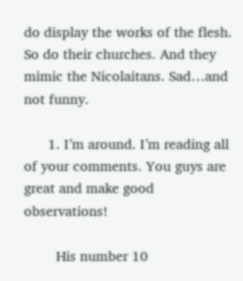do display the works of the flesh. So do their churches. And they mimic the Nicolaitans. Sad…and not funny.

      1. I’m around. I’m reading all of your comments. You guys are great and make good observations!

        His number 10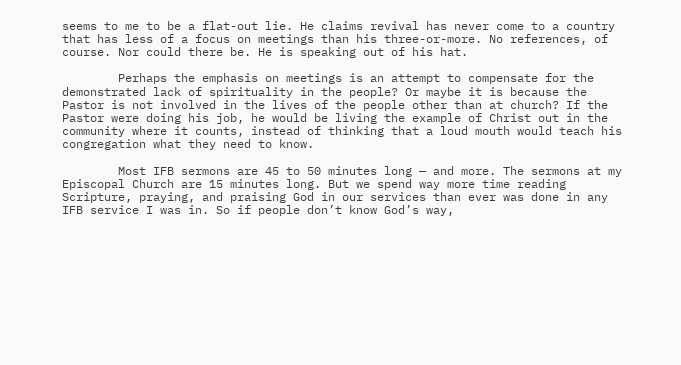seems to me to be a flat-out lie. He claims revival has never come to a country that has less of a focus on meetings than his three-or-more. No references, of course. Nor could there be. He is speaking out of his hat.

        Perhaps the emphasis on meetings is an attempt to compensate for the demonstrated lack of spirituality in the people? Or maybe it is because the Pastor is not involved in the lives of the people other than at church? If the Pastor were doing his job, he would be living the example of Christ out in the community where it counts, instead of thinking that a loud mouth would teach his congregation what they need to know.

        Most IFB sermons are 45 to 50 minutes long — and more. The sermons at my Episcopal Church are 15 minutes long. But we spend way more time reading Scripture, praying, and praising God in our services than ever was done in any IFB service I was in. So if people don’t know God’s way,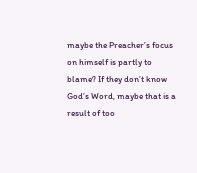maybe the Preacher’s focus on himself is partly to blame? If they don’t know God’s Word, maybe that is a result of too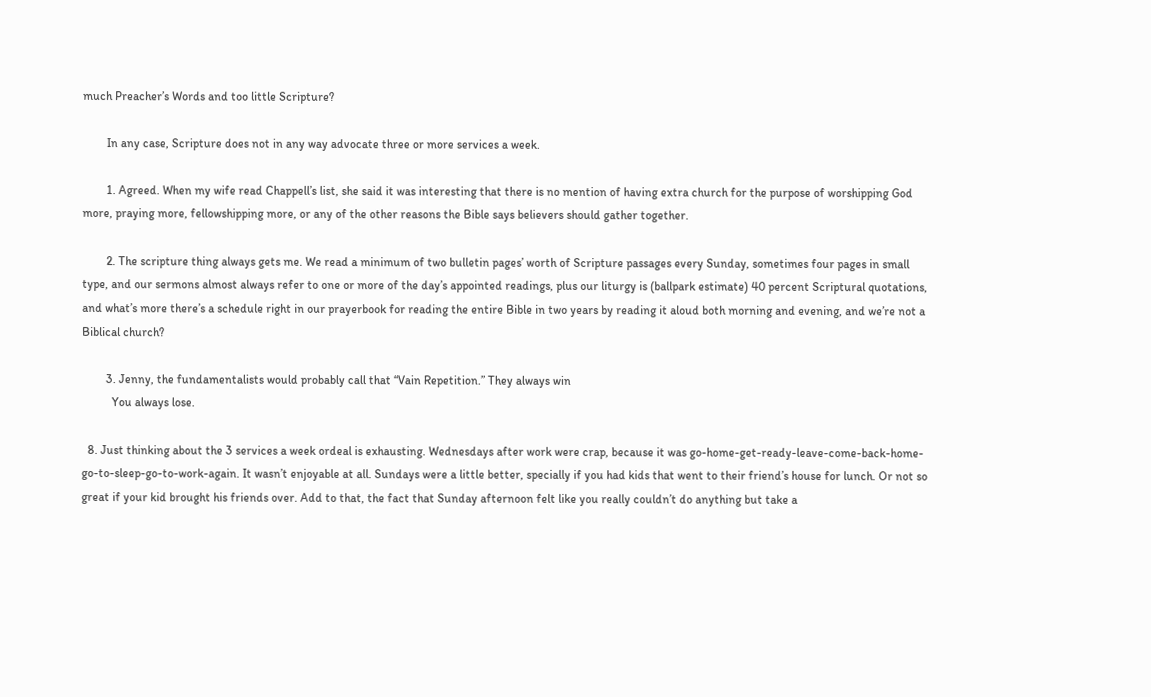much Preacher’s Words and too little Scripture?

        In any case, Scripture does not in any way advocate three or more services a week.

        1. Agreed. When my wife read Chappell’s list, she said it was interesting that there is no mention of having extra church for the purpose of worshipping God more, praying more, fellowshipping more, or any of the other reasons the Bible says believers should gather together.

        2. The scripture thing always gets me. We read a minimum of two bulletin pages’ worth of Scripture passages every Sunday, sometimes four pages in small type, and our sermons almost always refer to one or more of the day’s appointed readings, plus our liturgy is (ballpark estimate) 40 percent Scriptural quotations, and what’s more there’s a schedule right in our prayerbook for reading the entire Bible in two years by reading it aloud both morning and evening, and we’re not a Biblical church?

        3. Jenny, the fundamentalists would probably call that “Vain Repetition.” They always win
          You always lose.

  8. Just thinking about the 3 services a week ordeal is exhausting. Wednesdays after work were crap, because it was go-home-get-ready-leave-come-back-home-go-to-sleep-go-to-work-again. It wasn’t enjoyable at all. Sundays were a little better, specially if you had kids that went to their friend’s house for lunch. Or not so great if your kid brought his friends over. Add to that, the fact that Sunday afternoon felt like you really couldn’t do anything but take a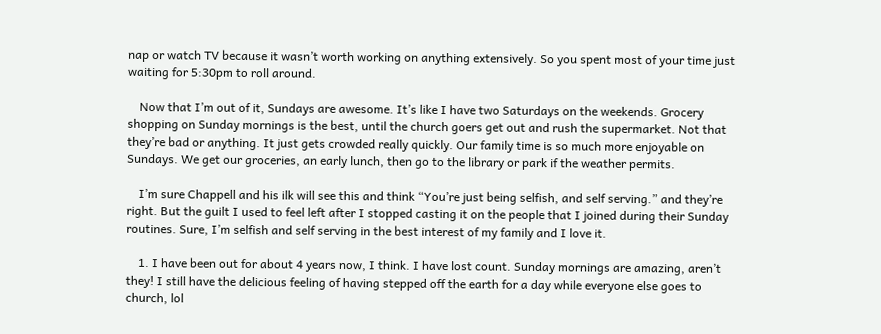nap or watch TV because it wasn’t worth working on anything extensively. So you spent most of your time just waiting for 5:30pm to roll around.

    Now that I’m out of it, Sundays are awesome. It’s like I have two Saturdays on the weekends. Grocery shopping on Sunday mornings is the best, until the church goers get out and rush the supermarket. Not that they’re bad or anything. It just gets crowded really quickly. Our family time is so much more enjoyable on Sundays. We get our groceries, an early lunch, then go to the library or park if the weather permits.

    I’m sure Chappell and his ilk will see this and think “You’re just being selfish, and self serving.” and they’re right. But the guilt I used to feel left after I stopped casting it on the people that I joined during their Sunday routines. Sure, I’m selfish and self serving in the best interest of my family and I love it.

    1. I have been out for about 4 years now, I think. I have lost count. Sunday mornings are amazing, aren’t they! I still have the delicious feeling of having stepped off the earth for a day while everyone else goes to church, lol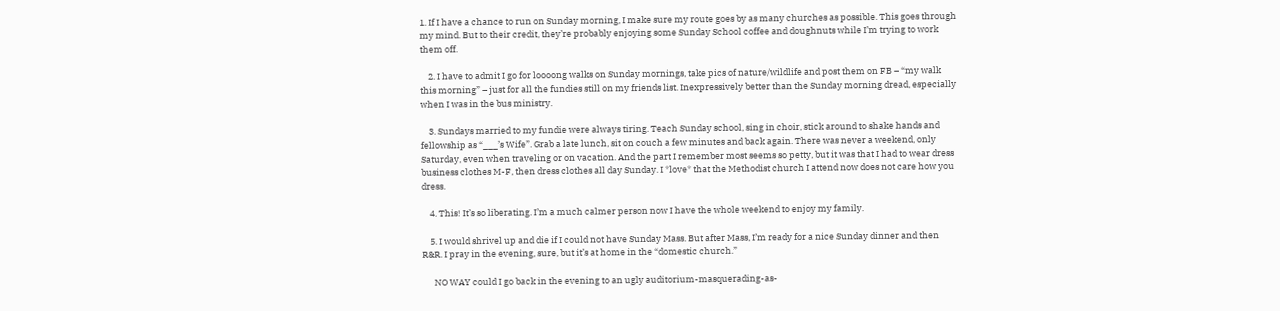1. If I have a chance to run on Sunday morning, I make sure my route goes by as many churches as possible. This goes through my mind. But to their credit, they’re probably enjoying some Sunday School coffee and doughnuts while I’m trying to work them off.

    2. I have to admit I go for loooong walks on Sunday mornings, take pics of nature/wildlife and post them on FB – “my walk this morning” – just for all the fundies still on my friends list. Inexpressively better than the Sunday morning dread, especially when I was in the bus ministry.

    3. Sundays married to my fundie were always tiring. Teach Sunday school, sing in choir, stick around to shake hands and fellowship as “___’s Wife”. Grab a late lunch, sit on couch a few minutes and back again. There was never a weekend, only Saturday, even when traveling or on vacation. And the part I remember most seems so petty, but it was that I had to wear dress business clothes M-F, then dress clothes all day Sunday. I *love* that the Methodist church I attend now does not care how you dress.

    4. This! It’s so liberating. I’m a much calmer person now I have the whole weekend to enjoy my family.

    5. I would shrivel up and die if I could not have Sunday Mass. But after Mass, I’m ready for a nice Sunday dinner and then R&R. I pray in the evening, sure, but it’s at home in the “domestic church.”

      NO WAY could I go back in the evening to an ugly auditorium-masquerading-as-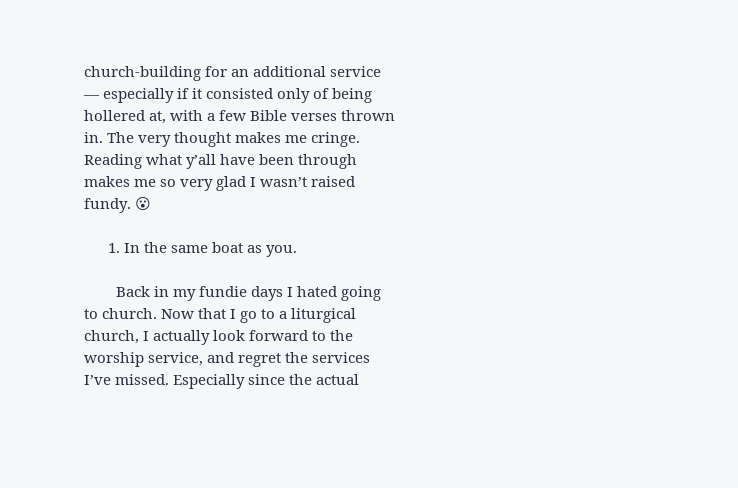church-building for an additional service — especially if it consisted only of being hollered at, with a few Bible verses thrown in. The very thought makes me cringe. Reading what y’all have been through makes me so very glad I wasn’t raised fundy. 😮

      1. In the same boat as you.

        Back in my fundie days I hated going to church. Now that I go to a liturgical church, I actually look forward to the worship service, and regret the services I’ve missed. Especially since the actual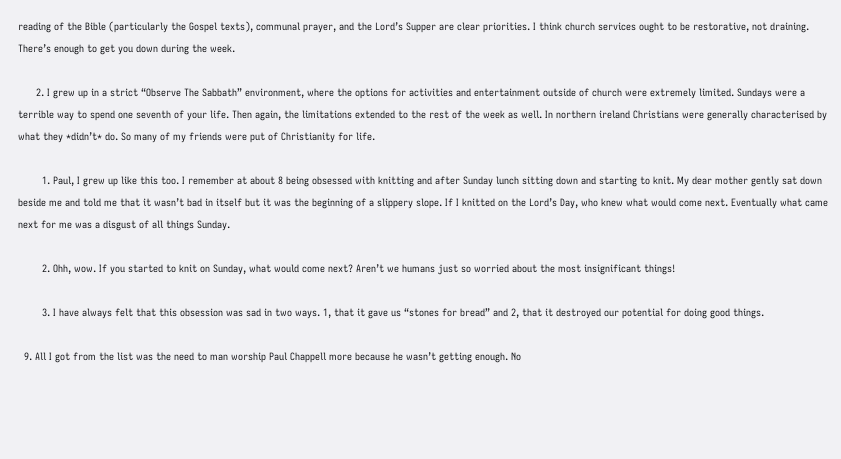reading of the Bible (particularly the Gospel texts), communal prayer, and the Lord’s Supper are clear priorities. I think church services ought to be restorative, not draining. There’s enough to get you down during the week.

      2. I grew up in a strict “Observe The Sabbath” environment, where the options for activities and entertainment outside of church were extremely limited. Sundays were a terrible way to spend one seventh of your life. Then again, the limitations extended to the rest of the week as well. In northern ireland Christians were generally characterised by what they *didn’t* do. So many of my friends were put of Christianity for life.

        1. Paul, I grew up like this too. I remember at about 8 being obsessed with knitting and after Sunday lunch sitting down and starting to knit. My dear mother gently sat down beside me and told me that it wasn’t bad in itself but it was the beginning of a slippery slope. If I knitted on the Lord’s Day, who knew what would come next. Eventually what came next for me was a disgust of all things Sunday.

        2. Ohh, wow. If you started to knit on Sunday, what would come next? Aren’t we humans just so worried about the most insignificant things!

        3. I have always felt that this obsession was sad in two ways. 1, that it gave us “stones for bread” and 2, that it destroyed our potential for doing good things.

  9. All I got from the list was the need to man worship Paul Chappell more because he wasn’t getting enough. No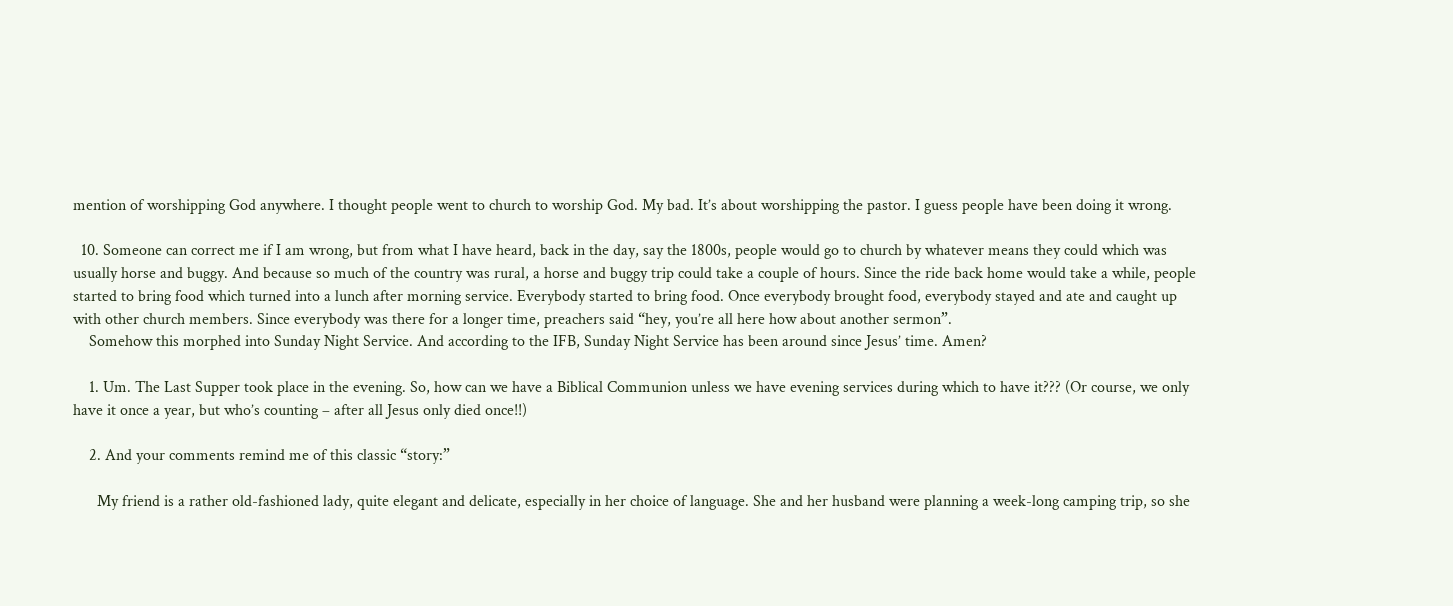mention of worshipping God anywhere. I thought people went to church to worship God. My bad. It’s about worshipping the pastor. I guess people have been doing it wrong.

  10. Someone can correct me if I am wrong, but from what I have heard, back in the day, say the 1800s, people would go to church by whatever means they could which was usually horse and buggy. And because so much of the country was rural, a horse and buggy trip could take a couple of hours. Since the ride back home would take a while, people started to bring food which turned into a lunch after morning service. Everybody started to bring food. Once everybody brought food, everybody stayed and ate and caught up with other church members. Since everybody was there for a longer time, preachers said “hey, you’re all here how about another sermon”.
    Somehow this morphed into Sunday Night Service. And according to the IFB, Sunday Night Service has been around since Jesus’ time. Amen?

    1. Um. The Last Supper took place in the evening. So, how can we have a Biblical Communion unless we have evening services during which to have it??? (Or course, we only have it once a year, but who’s counting – after all Jesus only died once!!)

    2. And your comments remind me of this classic “story:”

      My friend is a rather old-fashioned lady, quite elegant and delicate, especially in her choice of language. She and her husband were planning a week-long camping trip, so she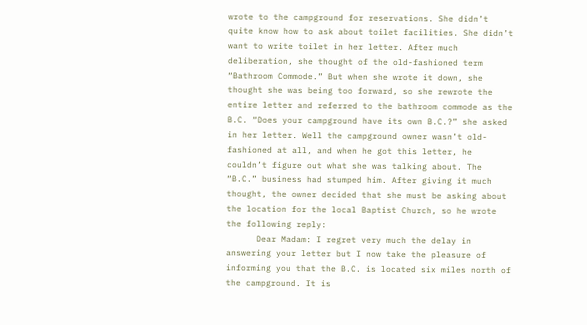wrote to the campground for reservations. She didn’t quite know how to ask about toilet facilities. She didn’t want to write toilet in her letter. After much deliberation, she thought of the old-fashioned term “Bathroom Commode.” But when she wrote it down, she thought she was being too forward, so she rewrote the entire letter and referred to the bathroom commode as the B.C. “Does your campground have its own B.C.?” she asked in her letter. Well the campground owner wasn’t old-fashioned at all, and when he got this letter, he couldn’t figure out what she was talking about. The “B.C.” business had stumped him. After giving it much thought, the owner decided that she must be asking about the location for the local Baptist Church, so he wrote the following reply:
      Dear Madam: I regret very much the delay in answering your letter but I now take the pleasure of informing you that the B.C. is located six miles north of the campground. It is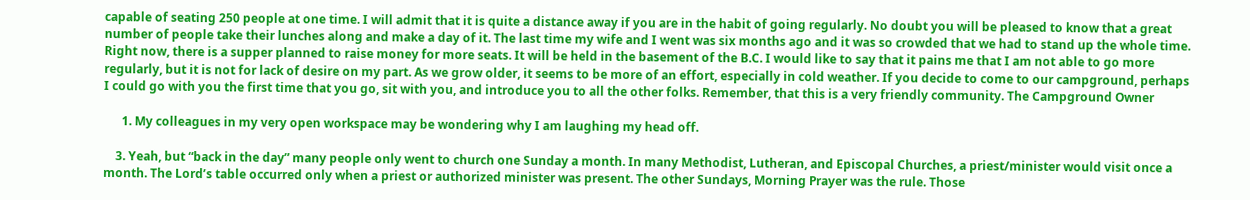capable of seating 250 people at one time. I will admit that it is quite a distance away if you are in the habit of going regularly. No doubt you will be pleased to know that a great number of people take their lunches along and make a day of it. The last time my wife and I went was six months ago and it was so crowded that we had to stand up the whole time. Right now, there is a supper planned to raise money for more seats. It will be held in the basement of the B.C. I would like to say that it pains me that I am not able to go more regularly, but it is not for lack of desire on my part. As we grow older, it seems to be more of an effort, especially in cold weather. If you decide to come to our campground, perhaps I could go with you the first time that you go, sit with you, and introduce you to all the other folks. Remember, that this is a very friendly community. The Campground Owner

      1. My colleagues in my very open workspace may be wondering why I am laughing my head off.

    3. Yeah, but “back in the day” many people only went to church one Sunday a month. In many Methodist, Lutheran, and Episcopal Churches, a priest/minister would visit once a month. The Lord’s table occurred only when a priest or authorized minister was present. The other Sundays, Morning Prayer was the rule. Those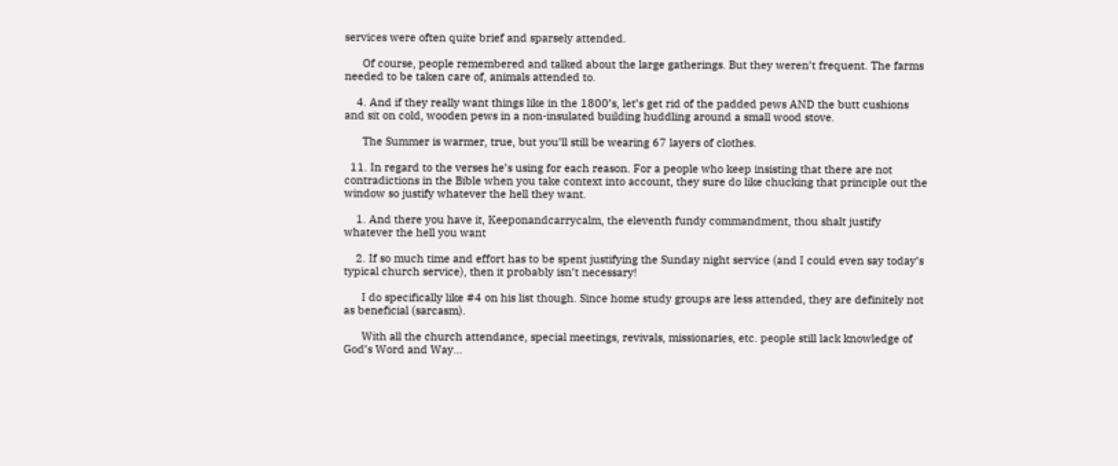services were often quite brief and sparsely attended.

      Of course, people remembered and talked about the large gatherings. But they weren’t frequent. The farms needed to be taken care of, animals attended to.

    4. And if they really want things like in the 1800’s, let’s get rid of the padded pews AND the butt cushions and sit on cold, wooden pews in a non-insulated building huddling around a small wood stove.

      The Summer is warmer, true, but you’ll still be wearing 67 layers of clothes.

  11. In regard to the verses he’s using for each reason. For a people who keep insisting that there are not contradictions in the Bible when you take context into account, they sure do like chucking that principle out the window so justify whatever the hell they want.

    1. And there you have it, Keeponandcarrycalm, the eleventh fundy commandment, thou shalt justify whatever the hell you want

    2. If so much time and effort has to be spent justifying the Sunday night service (and I could even say today’s typical church service), then it probably isn’t necessary!

      I do specifically like #4 on his list though. Since home study groups are less attended, they are definitely not as beneficial (sarcasm).

      With all the church attendance, special meetings, revivals, missionaries, etc. people still lack knowledge of God’s Word and Way…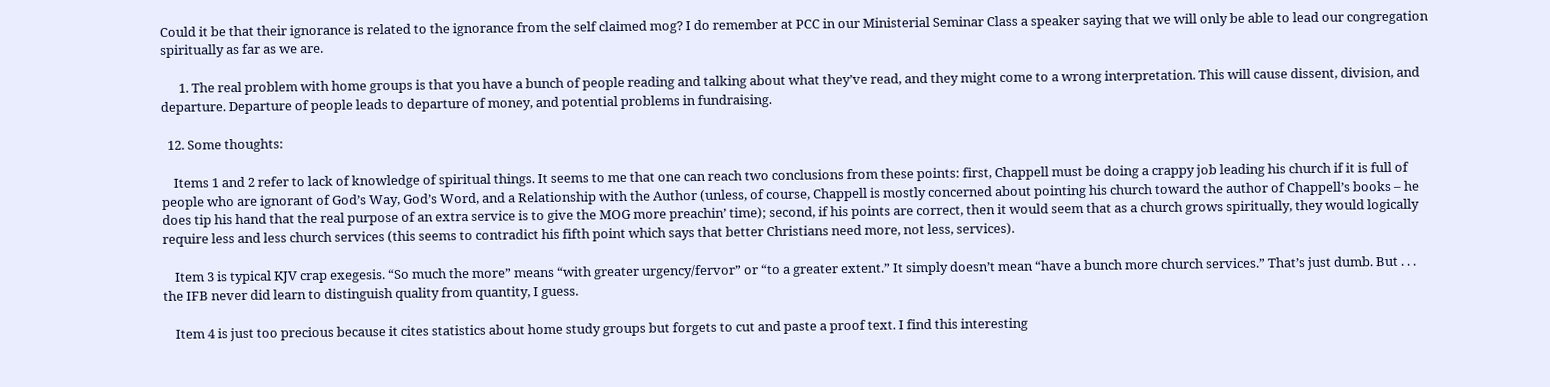Could it be that their ignorance is related to the ignorance from the self claimed mog? I do remember at PCC in our Ministerial Seminar Class a speaker saying that we will only be able to lead our congregation spiritually as far as we are.

      1. The real problem with home groups is that you have a bunch of people reading and talking about what they’ve read, and they might come to a wrong interpretation. This will cause dissent, division, and departure. Departure of people leads to departure of money, and potential problems in fundraising.

  12. Some thoughts:

    Items 1 and 2 refer to lack of knowledge of spiritual things. It seems to me that one can reach two conclusions from these points: first, Chappell must be doing a crappy job leading his church if it is full of people who are ignorant of God’s Way, God’s Word, and a Relationship with the Author (unless, of course, Chappell is mostly concerned about pointing his church toward the author of Chappell’s books – he does tip his hand that the real purpose of an extra service is to give the MOG more preachin’ time); second, if his points are correct, then it would seem that as a church grows spiritually, they would logically require less and less church services (this seems to contradict his fifth point which says that better Christians need more, not less, services).

    Item 3 is typical KJV crap exegesis. “So much the more” means “with greater urgency/fervor” or “to a greater extent.” It simply doesn’t mean “have a bunch more church services.” That’s just dumb. But . . . the IFB never did learn to distinguish quality from quantity, I guess.

    Item 4 is just too precious because it cites statistics about home study groups but forgets to cut and paste a proof text. I find this interesting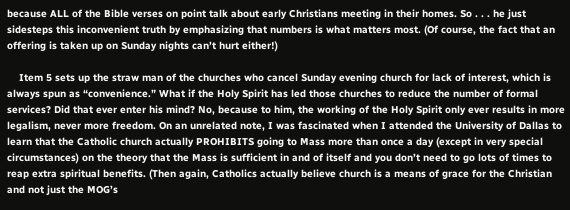because ALL of the Bible verses on point talk about early Christians meeting in their homes. So . . . he just sidesteps this inconvenient truth by emphasizing that numbers is what matters most. (Of course, the fact that an offering is taken up on Sunday nights can’t hurt either!)

    Item 5 sets up the straw man of the churches who cancel Sunday evening church for lack of interest, which is always spun as “convenience.” What if the Holy Spirit has led those churches to reduce the number of formal services? Did that ever enter his mind? No, because to him, the working of the Holy Spirit only ever results in more legalism, never more freedom. On an unrelated note, I was fascinated when I attended the University of Dallas to learn that the Catholic church actually PROHIBITS going to Mass more than once a day (except in very special circumstances) on the theory that the Mass is sufficient in and of itself and you don’t need to go lots of times to reap extra spiritual benefits. (Then again, Catholics actually believe church is a means of grace for the Christian and not just the MOG’s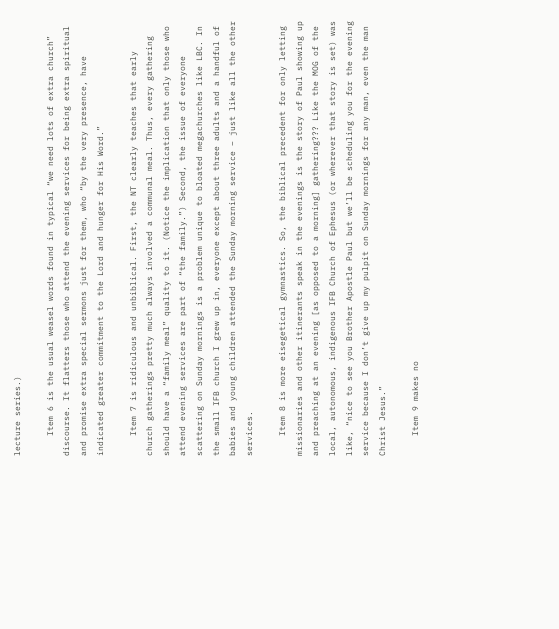lecture series.)

    Item 6 is the usual weasel words found in typical “we need lots of extra church” discourse. It flatters those who attend the evening services for being extra spiritual and promise extra special sermons just for them, who “by the very presence, have indicated greater commitment to the Lord and hunger for His Word.”

    Item 7 is ridiculous and unbiblical. First, the NT clearly teaches that early church gatherings pretty much always involved a communal meal. Thus, every gathering should have a “family meal” quality to it. (Notice the implication that only those who attend evening services are part of “the family.”) Second, the issue of everyone scattering on Sunday mornings is a problem unique to bloated megachurches like LBC. In the small IFB church I grew up in, everyone except about three adults and a handful of babies and young children attended the Sunday morning service – just like all the other services.

    Item 8 is more eisegetical gymnastics. So, the biblical precedent for only letting missionaries and other itinerants speak in the evenings is the story of Paul showing up and preaching at an evening [as opposed to a morning] gathering??? Like the MOG of the local, autonomous, indigenous IFB Church of Ephesus (or wherever that story is set) was like, “nice to see you Brother Apostle Paul but we’ll be scheduling you for the evening service because I don’t give up my pulpit on Sunday mornings for any man, even the man Christ Jesus.”

    Item 9 makes no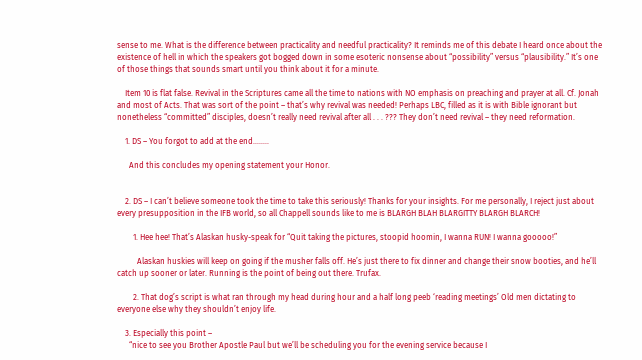sense to me. What is the difference between practicality and needful practicality? It reminds me of this debate I heard once about the existence of hell in which the speakers got bogged down in some esoteric nonsense about “possibility” versus “plausibility.” It’s one of those things that sounds smart until you think about it for a minute.

    Item 10 is flat false. Revival in the Scriptures came all the time to nations with NO emphasis on preaching and prayer at all. Cf. Jonah and most of Acts. That was sort of the point – that’s why revival was needed! Perhaps LBC, filled as it is with Bible ignorant but nonetheless “committed” disciples, doesn’t really need revival after all . . . ??? They don’t need revival – they need reformation.

    1. DS – You forgot to add at the end……..

      And this concludes my opening statement your Honor.


    2. DS – I can’t believe someone took the time to take this seriously! Thanks for your insights. For me personally, I reject just about every presupposition in the IFB world, so all Chappell sounds like to me is BLARGH BLAH BLARGITTY BLARGH BLARCH!

        1. Hee hee! That’s Alaskan husky-speak for “Quit taking the pictures, stoopid hoomin, I wanna RUN! I wanna gooooo!”

          Alaskan huskies will keep on going if the musher falls off. He’s just there to fix dinner and change their snow booties, and he’ll catch up sooner or later. Running is the point of being out there. Trufax.

        2. That dog’s script is what ran through my head during hour and a half long peeb ‘reading meetings’ Old men dictating to everyone else why they shouldn’t enjoy life.

    3. Especially this point –
      “nice to see you Brother Apostle Paul but we’ll be scheduling you for the evening service because I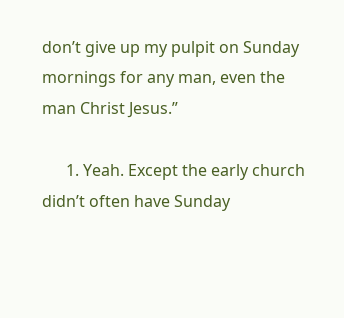don’t give up my pulpit on Sunday mornings for any man, even the man Christ Jesus.”

      1. Yeah. Except the early church didn’t often have Sunday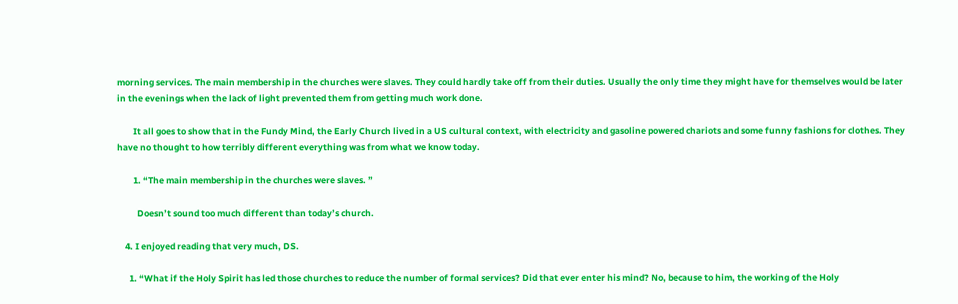morning services. The main membership in the churches were slaves. They could hardly take off from their duties. Usually the only time they might have for themselves would be later in the evenings when the lack of light prevented them from getting much work done.

        It all goes to show that in the Fundy Mind, the Early Church lived in a US cultural context, with electricity and gasoline powered chariots and some funny fashions for clothes. They have no thought to how terribly different everything was from what we know today.

        1. “The main membership in the churches were slaves. ”

          Doesn’t sound too much different than today’s church.

    4. I enjoyed reading that very much, DS.

      1. “What if the Holy Spirit has led those churches to reduce the number of formal services? Did that ever enter his mind? No, because to him, the working of the Holy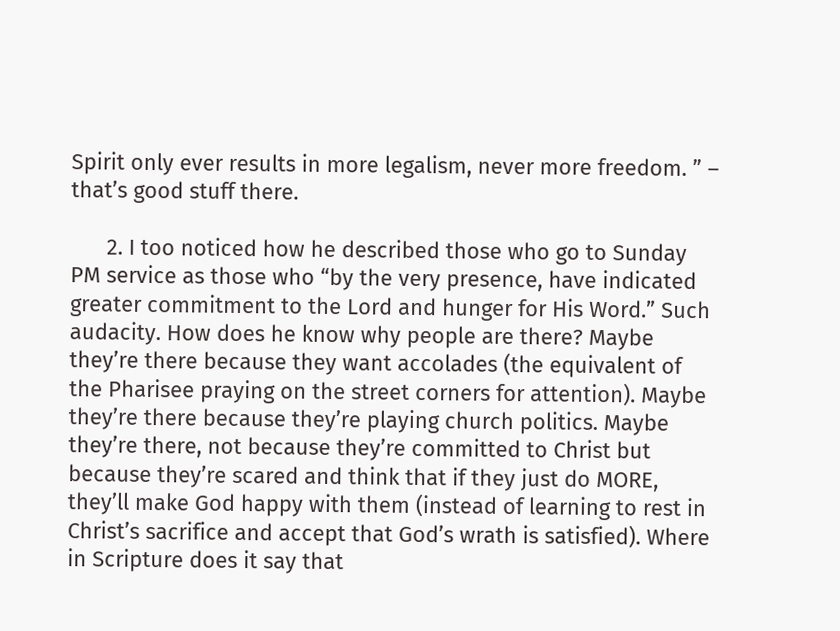Spirit only ever results in more legalism, never more freedom. ” – that’s good stuff there.

      2. I too noticed how he described those who go to Sunday PM service as those who “by the very presence, have indicated greater commitment to the Lord and hunger for His Word.” Such audacity. How does he know why people are there? Maybe they’re there because they want accolades (the equivalent of the Pharisee praying on the street corners for attention). Maybe they’re there because they’re playing church politics. Maybe they’re there, not because they’re committed to Christ but because they’re scared and think that if they just do MORE, they’ll make God happy with them (instead of learning to rest in Christ’s sacrifice and accept that God’s wrath is satisfied). Where in Scripture does it say that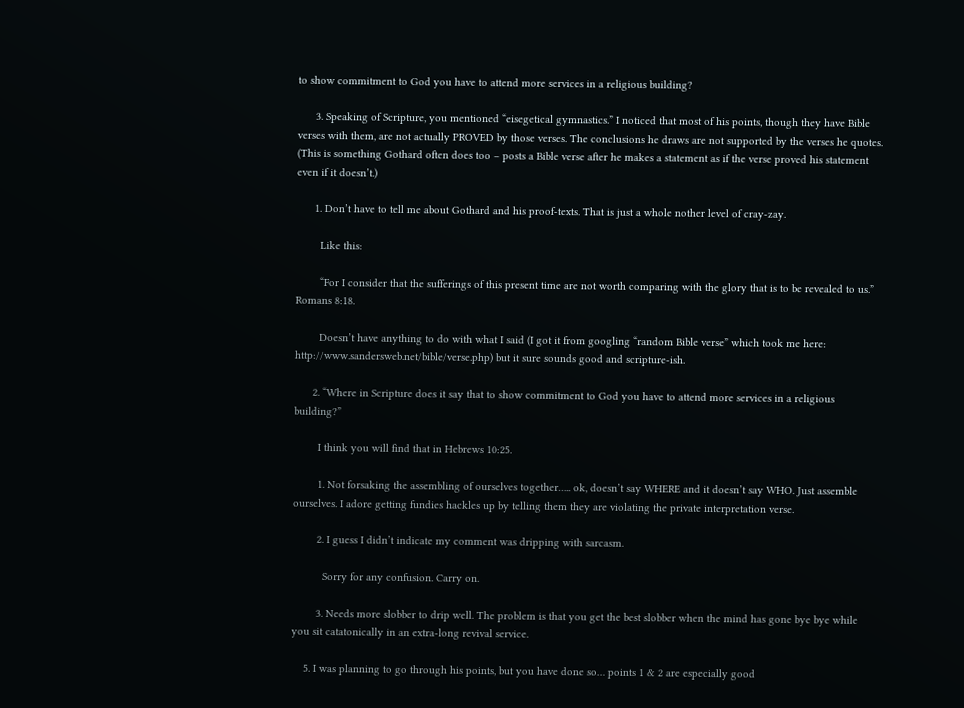to show commitment to God you have to attend more services in a religious building?

      3. Speaking of Scripture, you mentioned “eisegetical gymnastics.” I noticed that most of his points, though they have Bible verses with them, are not actually PROVED by those verses. The conclusions he draws are not supported by the verses he quotes. (This is something Gothard often does too – posts a Bible verse after he makes a statement as if the verse proved his statement even if it doesn’t.)

      1. Don’t have to tell me about Gothard and his proof-texts. That is just a whole nother level of cray-zay.

        Like this:

        “For I consider that the sufferings of this present time are not worth comparing with the glory that is to be revealed to us.” Romans 8:18.

        Doesn’t have anything to do with what I said (I got it from googling “random Bible verse” which took me here: http://www.sandersweb.net/bible/verse.php) but it sure sounds good and scripture-ish.

      2. “Where in Scripture does it say that to show commitment to God you have to attend more services in a religious building?”

        I think you will find that in Hebrews 10:25.

        1. Not forsaking the assembling of ourselves together….. ok, doesn’t say WHERE and it doesn’t say WHO. Just assemble ourselves. I adore getting fundies hackles up by telling them they are violating the private interpretation verse.

        2. I guess I didn’t indicate my comment was dripping with sarcasm.

          Sorry for any confusion. Carry on.

        3. Needs more slobber to drip well. The problem is that you get the best slobber when the mind has gone bye bye while you sit catatonically in an extra-long revival service.

    5. I was planning to go through his points, but you have done so… points 1 & 2 are especially good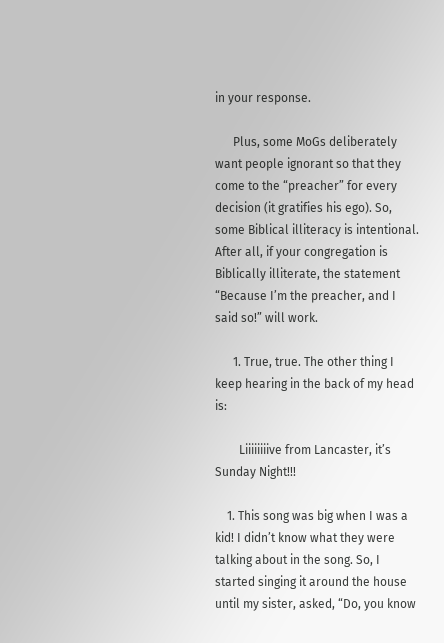in your response.

      Plus, some MoGs deliberately want people ignorant so that they come to the “preacher” for every decision (it gratifies his ego). So, some Biblical illiteracy is intentional. After all, if your congregation is Biblically illiterate, the statement “Because I’m the preacher, and I said so!” will work.

      1. True, true. The other thing I keep hearing in the back of my head is:

        Liiiiiiiive from Lancaster, it’s Sunday Night!!!

    1. This song was big when I was a kid! I didn’t know what they were talking about in the song. So, I started singing it around the house until my sister, asked, “Do, you know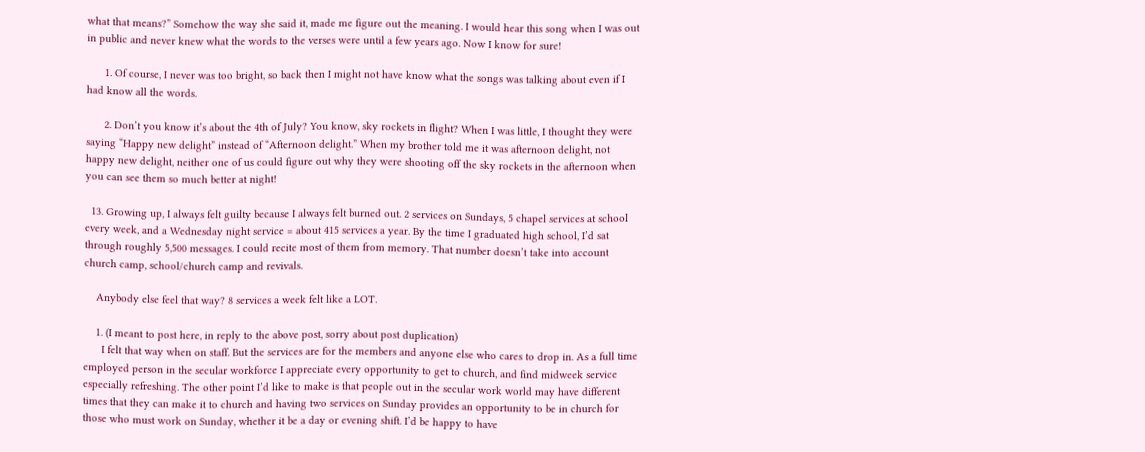what that means?” Somehow the way she said it, made me figure out the meaning. I would hear this song when I was out in public and never knew what the words to the verses were until a few years ago. Now I know for sure!

      1. Of course, I never was too bright, so back then I might not have know what the songs was talking about even if I had know all the words.

      2. Don’t you know it’s about the 4th of July? You know, sky rockets in flight? When I was little, I thought they were saying “Happy new delight” instead of “Afternoon delight.” When my brother told me it was afternoon delight, not happy new delight, neither one of us could figure out why they were shooting off the sky rockets in the afternoon when you can see them so much better at night!

  13. Growing up, I always felt guilty because I always felt burned out. 2 services on Sundays, 5 chapel services at school every week, and a Wednesday night service = about 415 services a year. By the time I graduated high school, I’d sat through roughly 5,500 messages. I could recite most of them from memory. That number doesn’t take into account church camp, school/church camp and revivals.

    Anybody else feel that way? 8 services a week felt like a LOT.

    1. (I meant to post here, in reply to the above post, sorry about post duplication)
      I felt that way when on staff. But the services are for the members and anyone else who cares to drop in. As a full time employed person in the secular workforce I appreciate every opportunity to get to church, and find midweek service especially refreshing. The other point I’d like to make is that people out in the secular work world may have different times that they can make it to church and having two services on Sunday provides an opportunity to be in church for those who must work on Sunday, whether it be a day or evening shift. I’d be happy to have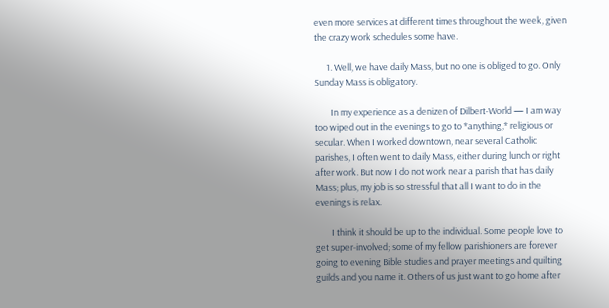even more services at different times throughout the week, given the crazy work schedules some have.

      1. Well, we have daily Mass, but no one is obliged to go. Only Sunday Mass is obligatory.

        In my experience as a denizen of Dilbert-World — I am way too wiped out in the evenings to go to *anything,* religious or secular. When I worked downtown, near several Catholic parishes, I often went to daily Mass, either during lunch or right after work. But now I do not work near a parish that has daily Mass; plus, my job is so stressful that all I want to do in the evenings is relax.

        I think it should be up to the individual. Some people love to get super-involved; some of my fellow parishioners are forever going to evening Bible studies and prayer meetings and quilting guilds and you name it. Others of us just want to go home after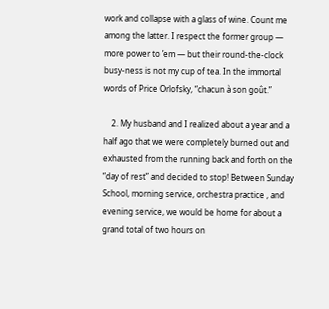work and collapse with a glass of wine. Count me among the latter. I respect the former group — more power to ’em — but their round-the-clock busy-ness is not my cup of tea. In the immortal words of Price Orlofsky, “chacun à son goût.”

    2. My husband and I realized about a year and a half ago that we were completely burned out and exhausted from the running back and forth on the “day of rest” and decided to stop! Between Sunday School, morning service, orchestra practice , and evening service, we would be home for about a grand total of two hours on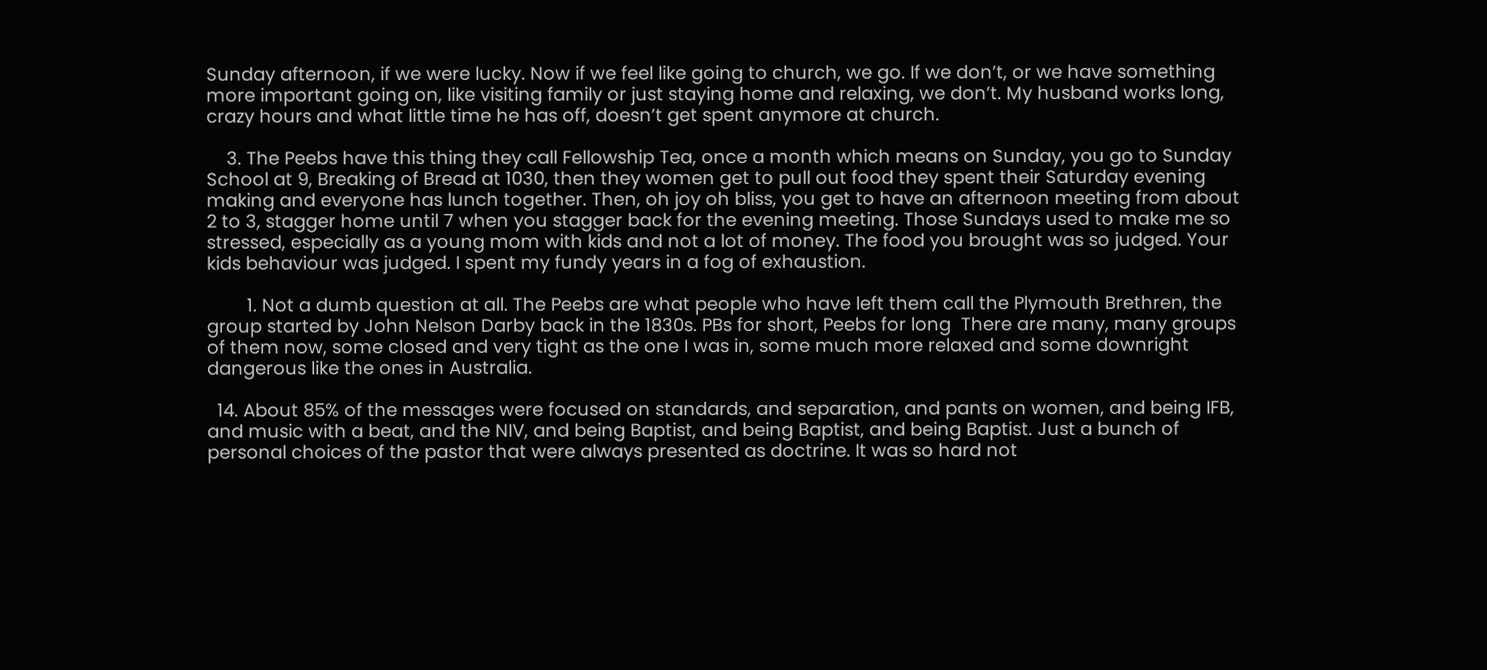Sunday afternoon, if we were lucky. Now if we feel like going to church, we go. If we don’t, or we have something more important going on, like visiting family or just staying home and relaxing, we don’t. My husband works long, crazy hours and what little time he has off, doesn’t get spent anymore at church.

    3. The Peebs have this thing they call Fellowship Tea, once a month which means on Sunday, you go to Sunday School at 9, Breaking of Bread at 1030, then they women get to pull out food they spent their Saturday evening making and everyone has lunch together. Then, oh joy oh bliss, you get to have an afternoon meeting from about 2 to 3, stagger home until 7 when you stagger back for the evening meeting. Those Sundays used to make me so stressed, especially as a young mom with kids and not a lot of money. The food you brought was so judged. Your kids behaviour was judged. I spent my fundy years in a fog of exhaustion.

        1. Not a dumb question at all. The Peebs are what people who have left them call the Plymouth Brethren, the group started by John Nelson Darby back in the 1830s. PBs for short, Peebs for long  There are many, many groups of them now, some closed and very tight as the one I was in, some much more relaxed and some downright dangerous like the ones in Australia.

  14. About 85% of the messages were focused on standards, and separation, and pants on women, and being IFB, and music with a beat, and the NIV, and being Baptist, and being Baptist, and being Baptist. Just a bunch of personal choices of the pastor that were always presented as doctrine. It was so hard not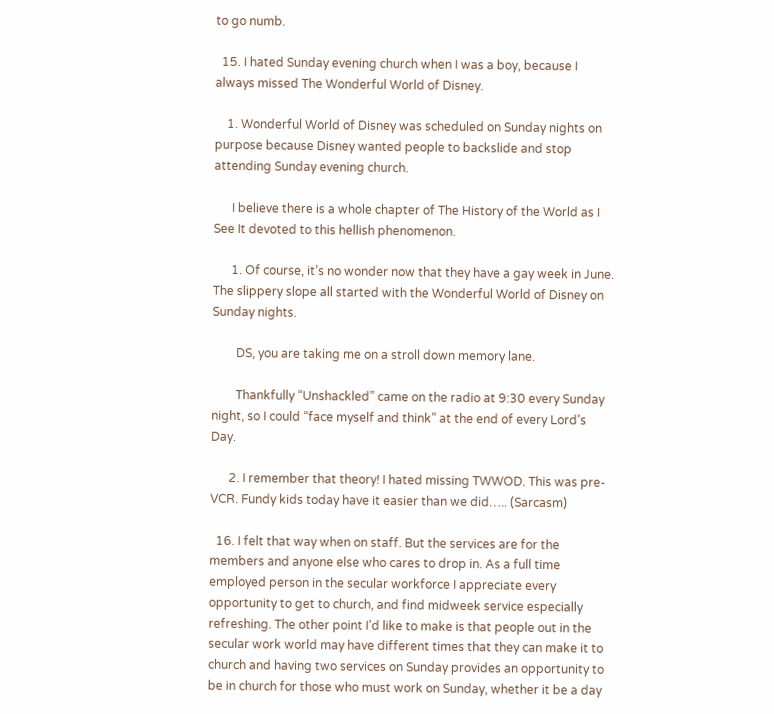to go numb.

  15. I hated Sunday evening church when I was a boy, because I always missed The Wonderful World of Disney.

    1. Wonderful World of Disney was scheduled on Sunday nights on purpose because Disney wanted people to backslide and stop attending Sunday evening church.

      I believe there is a whole chapter of The History of the World as I See It devoted to this hellish phenomenon.

      1. Of course, it’s no wonder now that they have a gay week in June. The slippery slope all started with the Wonderful World of Disney on Sunday nights.

        DS, you are taking me on a stroll down memory lane.

        Thankfully “Unshackled” came on the radio at 9:30 every Sunday night, so I could “face myself and think” at the end of every Lord’s Day.

      2. I remember that theory! I hated missing TWWOD. This was pre-VCR. Fundy kids today have it easier than we did….. (Sarcasm)

  16. I felt that way when on staff. But the services are for the members and anyone else who cares to drop in. As a full time employed person in the secular workforce I appreciate every opportunity to get to church, and find midweek service especially refreshing. The other point I’d like to make is that people out in the secular work world may have different times that they can make it to church and having two services on Sunday provides an opportunity to be in church for those who must work on Sunday, whether it be a day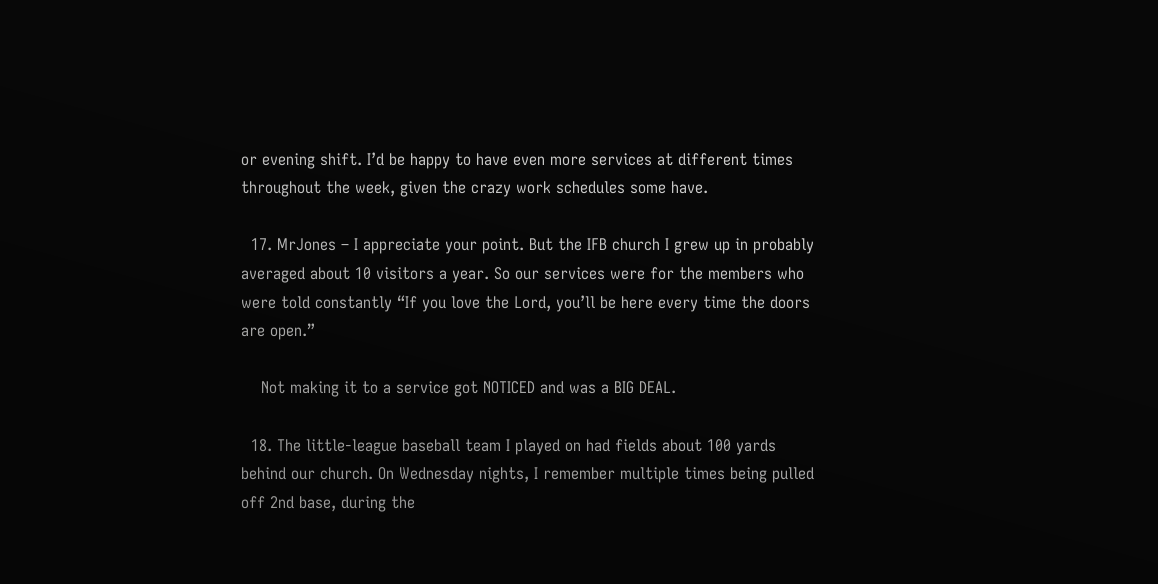or evening shift. I’d be happy to have even more services at different times throughout the week, given the crazy work schedules some have.

  17. MrJones – I appreciate your point. But the IFB church I grew up in probably averaged about 10 visitors a year. So our services were for the members who were told constantly “If you love the Lord, you’ll be here every time the doors are open.”

    Not making it to a service got NOTICED and was a BIG DEAL.

  18. The little-league baseball team I played on had fields about 100 yards behind our church. On Wednesday nights, I remember multiple times being pulled off 2nd base, during the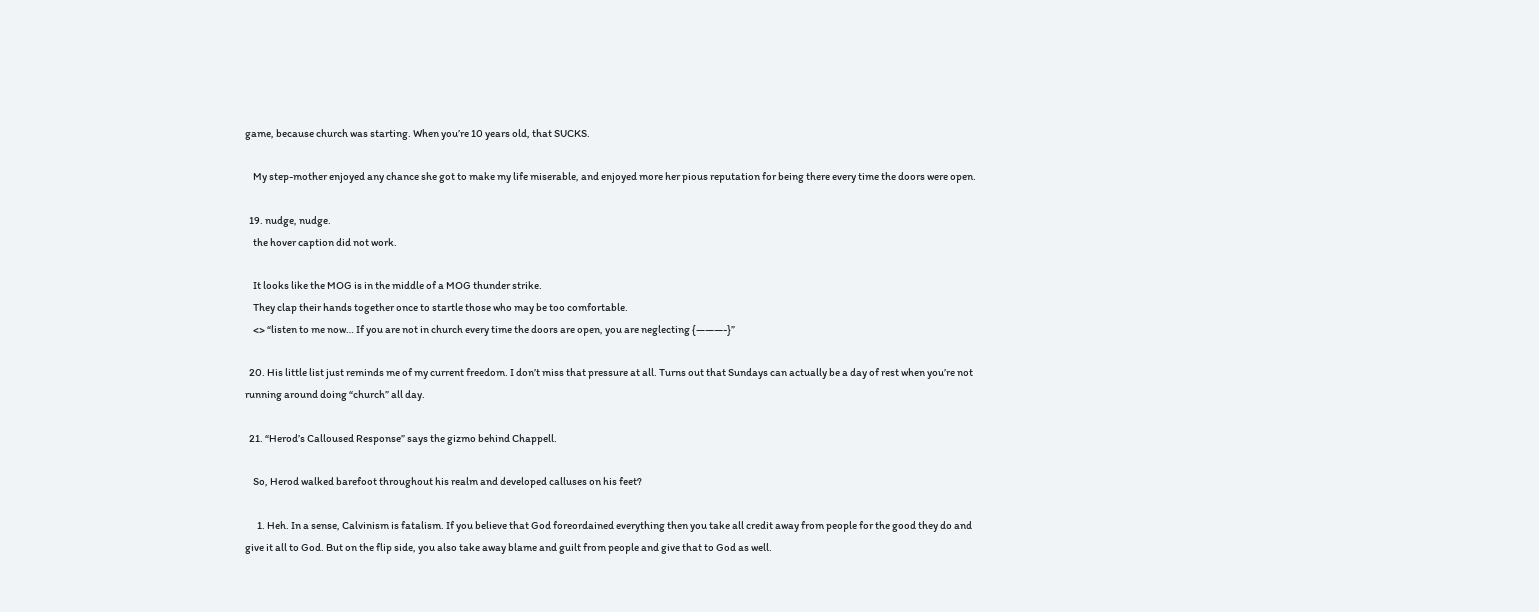game, because church was starting. When you’re 10 years old, that SUCKS.

    My step-mother enjoyed any chance she got to make my life miserable, and enjoyed more her pious reputation for being there every time the doors were open.

  19. nudge, nudge.
    the hover caption did not work.

    It looks like the MOG is in the middle of a MOG thunder strike.
    They clap their hands together once to startle those who may be too comfortable.
    <> “listen to me now… If you are not in church every time the doors are open, you are neglecting {———-}”

  20. His little list just reminds me of my current freedom. I don’t miss that pressure at all. Turns out that Sundays can actually be a day of rest when you’re not running around doing “church” all day.

  21. “Herod’s Calloused Response” says the gizmo behind Chappell.

    So, Herod walked barefoot throughout his realm and developed calluses on his feet?

      1. Heh. In a sense, Calvinism is fatalism. If you believe that God foreordained everything then you take all credit away from people for the good they do and give it all to God. But on the flip side, you also take away blame and guilt from people and give that to God as well.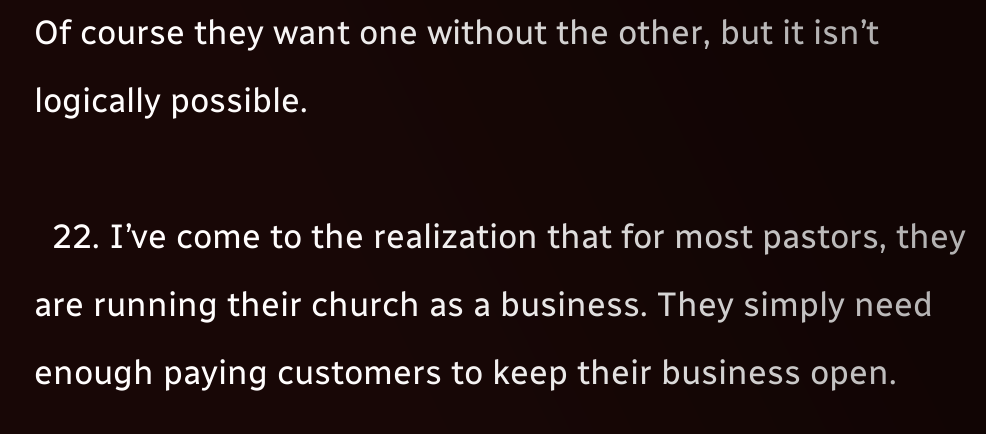Of course they want one without the other, but it isn’t logically possible.

  22. I’ve come to the realization that for most pastors, they are running their church as a business. They simply need enough paying customers to keep their business open.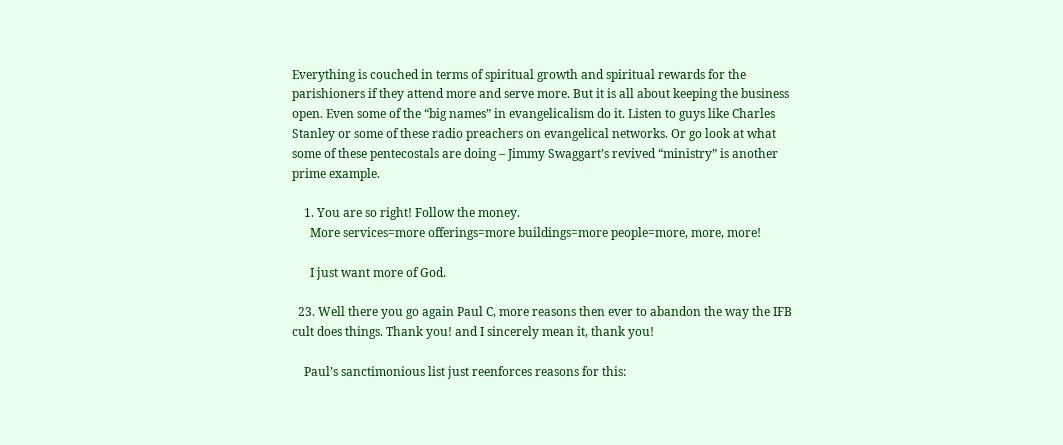Everything is couched in terms of spiritual growth and spiritual rewards for the parishioners if they attend more and serve more. But it is all about keeping the business open. Even some of the “big names” in evangelicalism do it. Listen to guys like Charles Stanley or some of these radio preachers on evangelical networks. Or go look at what some of these pentecostals are doing – Jimmy Swaggart’s revived “ministry” is another prime example.

    1. You are so right! Follow the money.
      More services=more offerings=more buildings=more people=more, more, more!

      I just want more of God.

  23. Well there you go again Paul C, more reasons then ever to abandon the way the IFB cult does things. Thank you! and I sincerely mean it, thank you!

    Paul’s sanctimonious list just reenforces reasons for this: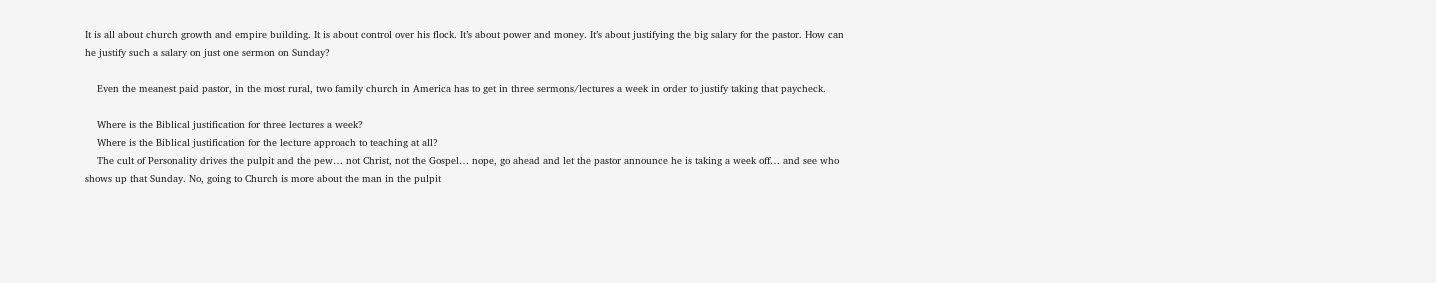It is all about church growth and empire building. It is about control over his flock. It’s about power and money. It’s about justifying the big salary for the pastor. How can he justify such a salary on just one sermon on Sunday?

    Even the meanest paid pastor, in the most rural, two family church in America has to get in three sermons/lectures a week in order to justify taking that paycheck.

    Where is the Biblical justification for three lectures a week?
    Where is the Biblical justification for the lecture approach to teaching at all?
    The cult of Personality drives the pulpit and the pew… not Christ, not the Gospel… nope, go ahead and let the pastor announce he is taking a week off… and see who shows up that Sunday. No, going to Church is more about the man in the pulpit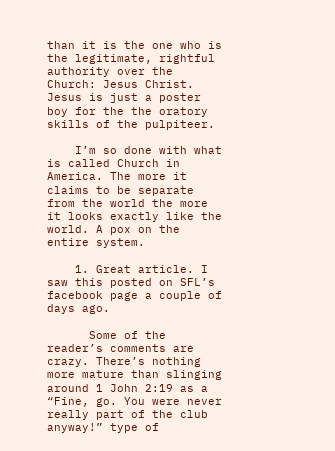than it is the one who is the legitimate, rightful authority over the Church: Jesus Christ. Jesus is just a poster boy for the the oratory skills of the pulpiteer.

    I’m so done with what is called Church in America. The more it claims to be separate from the world the more it looks exactly like the world. A pox on the entire system.

    1. Great article. I saw this posted on SFL’s facebook page a couple of days ago.

      Some of the reader’s comments are crazy. There’s nothing more mature than slinging around 1 John 2:19 as a “Fine, go. You were never really part of the club anyway!” type of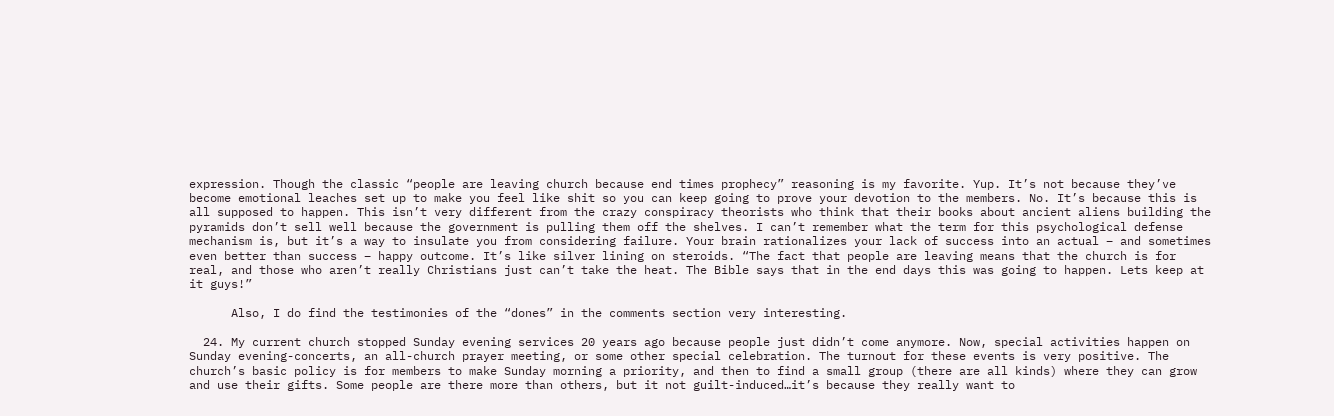expression. Though the classic “people are leaving church because end times prophecy” reasoning is my favorite. Yup. It’s not because they’ve become emotional leaches set up to make you feel like shit so you can keep going to prove your devotion to the members. No. It’s because this is all supposed to happen. This isn’t very different from the crazy conspiracy theorists who think that their books about ancient aliens building the pyramids don’t sell well because the government is pulling them off the shelves. I can’t remember what the term for this psychological defense mechanism is, but it’s a way to insulate you from considering failure. Your brain rationalizes your lack of success into an actual – and sometimes even better than success – happy outcome. It’s like silver lining on steroids. “The fact that people are leaving means that the church is for real, and those who aren’t really Christians just can’t take the heat. The Bible says that in the end days this was going to happen. Lets keep at it guys!”

      Also, I do find the testimonies of the “dones” in the comments section very interesting.

  24. My current church stopped Sunday evening services 20 years ago because people just didn’t come anymore. Now, special activities happen on Sunday evening-concerts, an all-church prayer meeting, or some other special celebration. The turnout for these events is very positive. The church’s basic policy is for members to make Sunday morning a priority, and then to find a small group (there are all kinds) where they can grow and use their gifts. Some people are there more than others, but it not guilt-induced…it’s because they really want to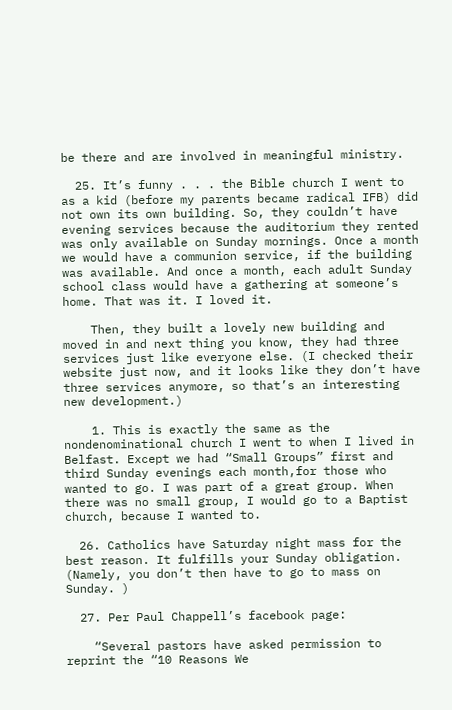be there and are involved in meaningful ministry.

  25. It’s funny . . . the Bible church I went to as a kid (before my parents became radical IFB) did not own its own building. So, they couldn’t have evening services because the auditorium they rented was only available on Sunday mornings. Once a month we would have a communion service, if the building was available. And once a month, each adult Sunday school class would have a gathering at someone’s home. That was it. I loved it.

    Then, they built a lovely new building and moved in and next thing you know, they had three services just like everyone else. (I checked their website just now, and it looks like they don’t have three services anymore, so that’s an interesting new development.)

    1. This is exactly the same as the nondenominational church I went to when I lived in Belfast. Except we had “Small Groups” first and third Sunday evenings each month,for those who wanted to go. I was part of a great group. When there was no small group, I would go to a Baptist church, because I wanted to.

  26. Catholics have Saturday night mass for the best reason. It fulfills your Sunday obligation. (Namely, you don’t then have to go to mass on Sunday. )

  27. Per Paul Chappell’s facebook page:

    “Several pastors have asked permission to reprint the “10 Reasons We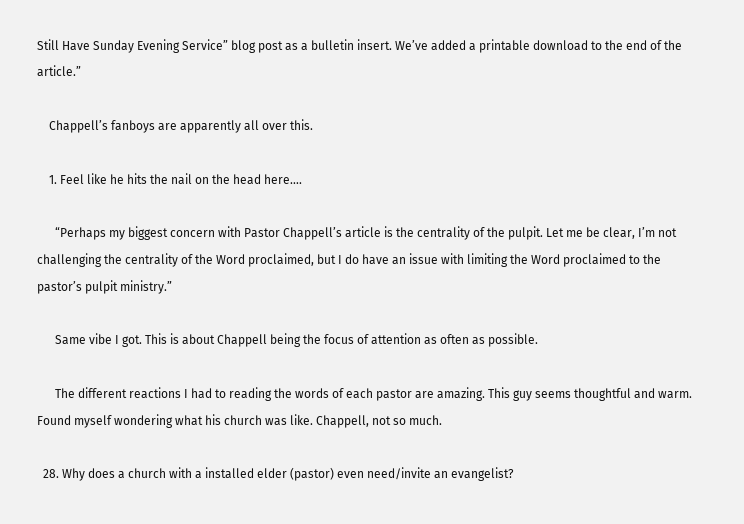Still Have Sunday Evening Service” blog post as a bulletin insert. We’ve added a printable download to the end of the article.”

    Chappell’s fanboys are apparently all over this.

    1. Feel like he hits the nail on the head here….

      “Perhaps my biggest concern with Pastor Chappell’s article is the centrality of the pulpit. Let me be clear, I’m not challenging the centrality of the Word proclaimed, but I do have an issue with limiting the Word proclaimed to the pastor’s pulpit ministry.”

      Same vibe I got. This is about Chappell being the focus of attention as often as possible.

      The different reactions I had to reading the words of each pastor are amazing. This guy seems thoughtful and warm. Found myself wondering what his church was like. Chappell, not so much.

  28. Why does a church with a installed elder (pastor) even need/invite an evangelist?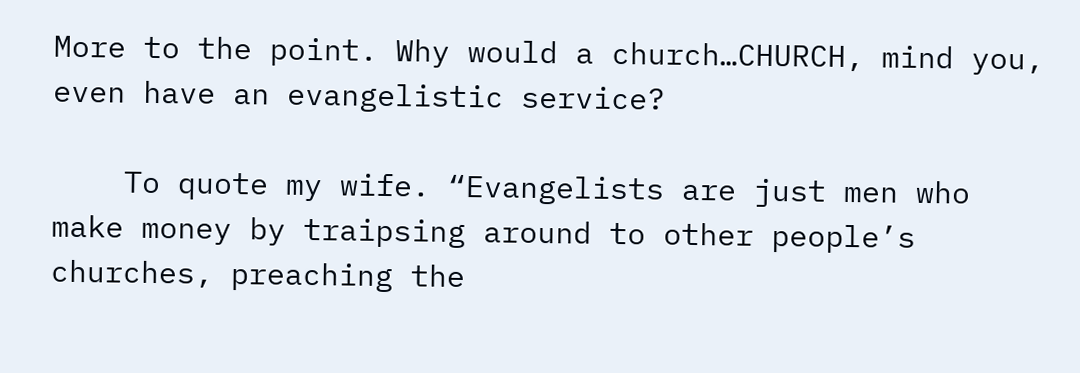More to the point. Why would a church…CHURCH, mind you, even have an evangelistic service?

    To quote my wife. “Evangelists are just men who make money by traipsing around to other people’s churches, preaching the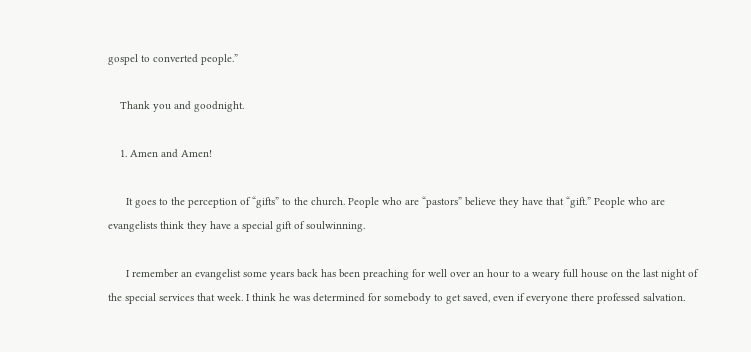gospel to converted people.”

    Thank you and goodnight.

    1. Amen and Amen!

      It goes to the perception of “gifts” to the church. People who are “pastors” believe they have that “gift.” People who are evangelists think they have a special gift of soulwinning.

      I remember an evangelist some years back has been preaching for well over an hour to a weary full house on the last night of the special services that week. I think he was determined for somebody to get saved, even if everyone there professed salvation.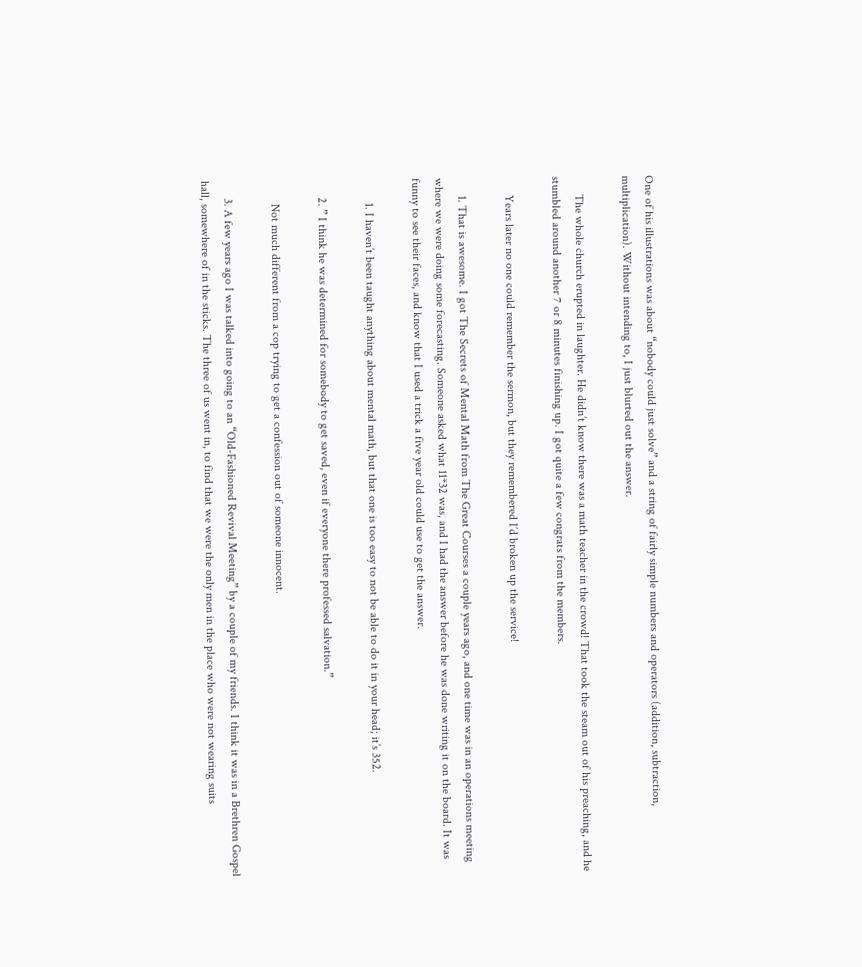One of his illustrations was about “nobody could just solve” and a string of fairly simple numbers and operators (addition, subtraction, multiplication). Without intending to, I just blurted out the answer.

      The whole church erupted in laughter. He didn’t know there was a math teacher in the crowd! That took the steam out of his preaching, and he stumbled around another 7 or 8 minutes finishing up. I got quite a few congrats from the members.

      Years later no one could remember the sermon, but they remembered I’d broken up the service!

      1. That is awesome. I got The Secrets of Mental Math from The Great Courses a couple years ago, and one time was in an operations meeting where we were doing some forecasting. Someone asked what 11*32 was, and I had the answer before he was done writing it on the board. It was funny to see their faces, and know that I used a trick a five year old could use to get the answer.

        1. I haven’t been taught anything about mental math, but that one is too easy to not be able to do it in your head; it’s 352.

      2. ” I think he was determined for somebody to get saved, even if everyone there professed salvation.”

        Not much different from a cop trying to get a confession out of someone innocent.

      3. A few years ago I was talked into going to an “Old-Fashioned Revival Meeting” by a couple of my friends. I think it was in a Brethren Gospel hall, somewhere of in the sticks. The three of us went in, to find that we were the only men in the place who were not wearing suits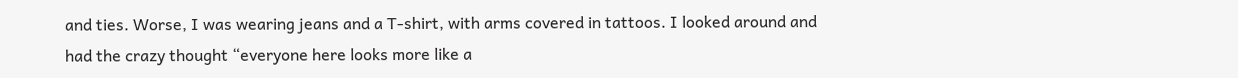and ties. Worse, I was wearing jeans and a T-shirt, with arms covered in tattoos. I looked around and had the crazy thought “everyone here looks more like a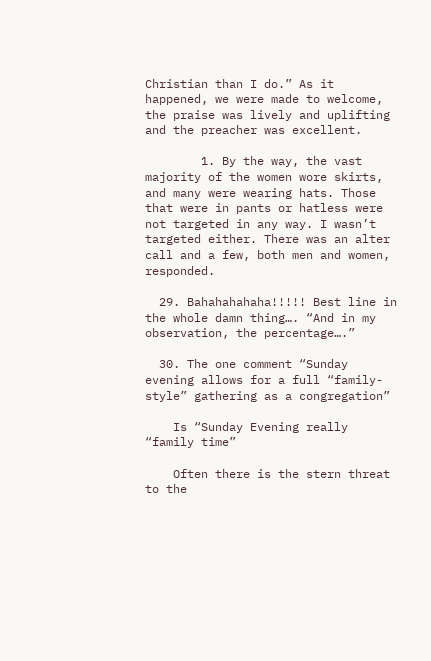Christian than I do.” As it happened, we were made to welcome, the praise was lively and uplifting and the preacher was excellent.

        1. By the way, the vast majority of the women wore skirts, and many were wearing hats. Those that were in pants or hatless were not targeted in any way. I wasn’t targeted either. There was an alter call and a few, both men and women, responded.

  29. Bahahahahaha!!!!! Best line in the whole damn thing…. “And in my observation, the percentage….”

  30. The one comment “Sunday evening allows for a full “family-style” gathering as a congregation”

    Is “Sunday Evening really “family time”

    Often there is the stern threat to the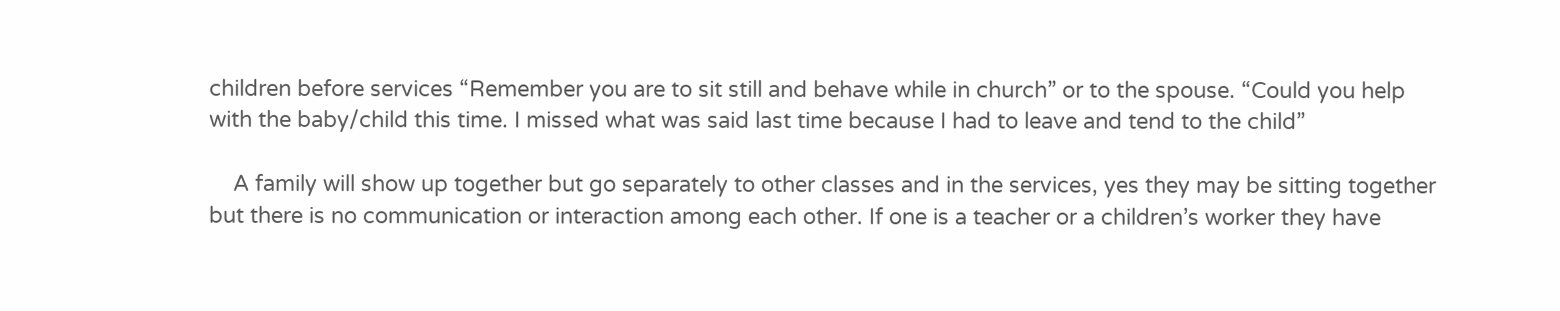children before services “Remember you are to sit still and behave while in church” or to the spouse. “Could you help with the baby/child this time. I missed what was said last time because I had to leave and tend to the child”

    A family will show up together but go separately to other classes and in the services, yes they may be sitting together but there is no communication or interaction among each other. If one is a teacher or a children’s worker they have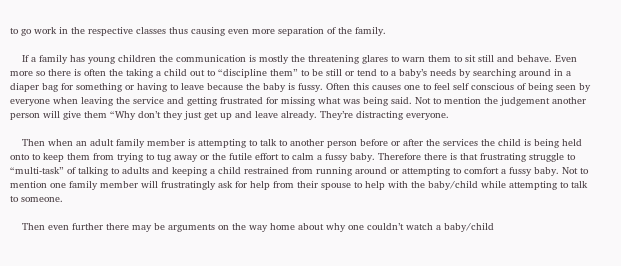to go work in the respective classes thus causing even more separation of the family.

    If a family has young children the communication is mostly the threatening glares to warn them to sit still and behave. Even more so there is often the taking a child out to “discipline them” to be still or tend to a baby’s needs by searching around in a diaper bag for something or having to leave because the baby is fussy. Often this causes one to feel self conscious of being seen by everyone when leaving the service and getting frustrated for missing what was being said. Not to mention the judgement another person will give them “Why don’t they just get up and leave already. They’re distracting everyone.

    Then when an adult family member is attempting to talk to another person before or after the services the child is being held onto to keep them from trying to tug away or the futile effort to calm a fussy baby. Therefore there is that frustrating struggle to “multi-task” of talking to adults and keeping a child restrained from running around or attempting to comfort a fussy baby. Not to mention one family member will frustratingly ask for help from their spouse to help with the baby/child while attempting to talk to someone.

    Then even further there may be arguments on the way home about why one couldn’t watch a baby/child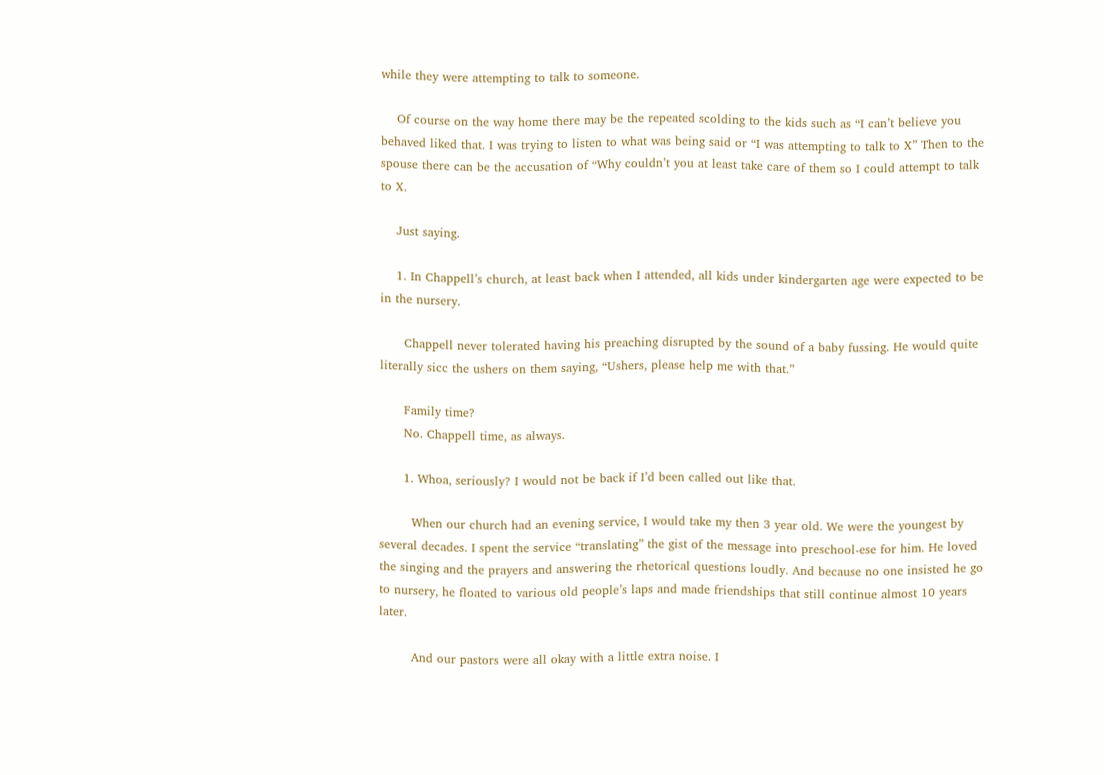while they were attempting to talk to someone.

    Of course on the way home there may be the repeated scolding to the kids such as “I can’t believe you behaved liked that. I was trying to listen to what was being said or “I was attempting to talk to X” Then to the spouse there can be the accusation of “Why couldn’t you at least take care of them so I could attempt to talk to X.

    Just saying.

    1. In Chappell’s church, at least back when I attended, all kids under kindergarten age were expected to be in the nursery.

      Chappell never tolerated having his preaching disrupted by the sound of a baby fussing. He would quite literally sicc the ushers on them saying, “Ushers, please help me with that.”

      Family time?
      No. Chappell time, as always.

      1. Whoa, seriously? I would not be back if I’d been called out like that.

        When our church had an evening service, I would take my then 3 year old. We were the youngest by several decades. I spent the service “translating” the gist of the message into preschool-ese for him. He loved the singing and the prayers and answering the rhetorical questions loudly. And because no one insisted he go to nursery, he floated to various old people’s laps and made friendships that still continue almost 10 years later.

        And our pastors were all okay with a little extra noise. I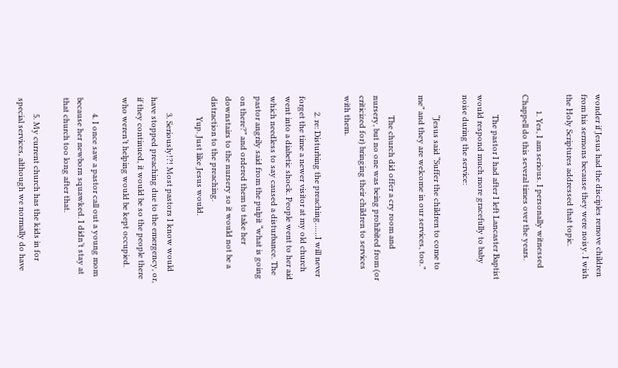wonder if Jesus had the disciples remove children from his sermons because they were noisy. I wish the Holy Scriptures addressed that topic.

        1. Yes, I am serious. I personally witnessed Chappell do this several times over the years.

          The pastor I had after I left Lancaster Baptist would respond much more gracefully to baby noise during the service:

          “Jesus said “Suffer the children to come to me” and they are welcome in our services, too.”

          The church did offer a cry room and nursery, but no one was being prohibited from (or criticized for) bringing their children to services with them.

        2. re: Disturbing the preaching……I will never forget the time a newer visitor at my old church went into a diabetic shock. People went to her aid which needless to say caused a disturbance. The pastor angrily said from the pulpit “what is going on there?” and ordered them to take her downstairs to the nursery so it would not be a distraction to the preaching.
          Yup. Just like Jesus would.

        3. Seriously!?! Most pastors I know would have stopped preaching due to the emergency, or, if they continued, it would be so the people there who weren’t helping would be kept occupied.

        4. I once saw a pastor call out a young mom because her newborn squawked. I didn’t stay at that church too long after that.

        5. My current church has the kids in for special services, although we normally do have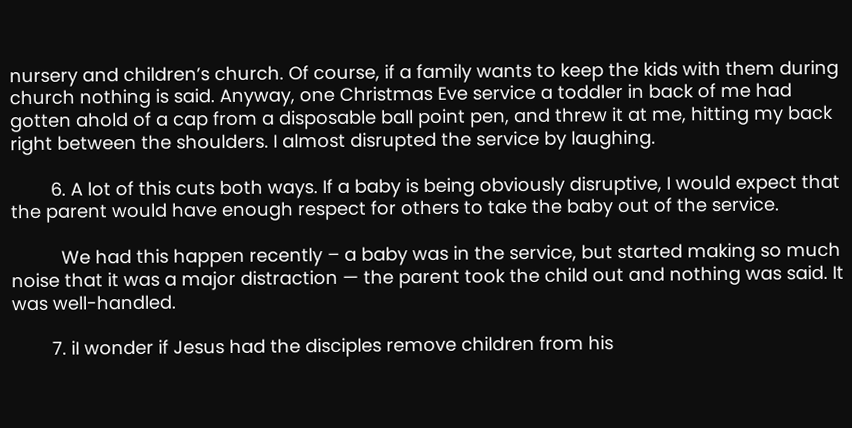nursery and children’s church. Of course, if a family wants to keep the kids with them during church nothing is said. Anyway, one Christmas Eve service a toddler in back of me had gotten ahold of a cap from a disposable ball point pen, and threw it at me, hitting my back right between the shoulders. I almost disrupted the service by laughing.

        6. A lot of this cuts both ways. If a baby is being obviously disruptive, I would expect that the parent would have enough respect for others to take the baby out of the service.

          We had this happen recently – a baby was in the service, but started making so much noise that it was a major distraction — the parent took the child out and nothing was said. It was well-handled.

        7. iI wonder if Jesus had the disciples remove children from his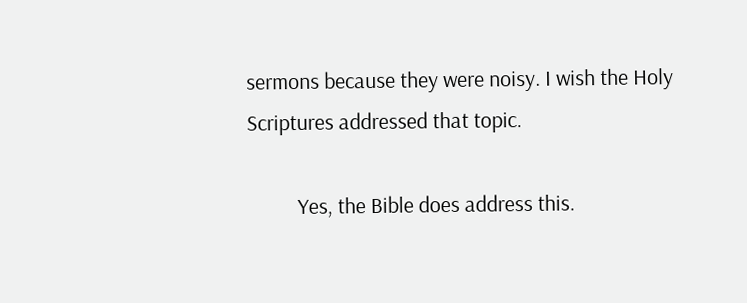sermons because they were noisy. I wish the Holy Scriptures addressed that topic.

          Yes, the Bible does address this.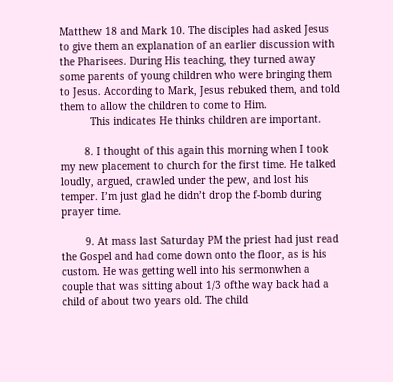Matthew 18 and Mark 10. The disciples had asked Jesus to give them an explanation of an earlier discussion with the Pharisees. During His teaching, they turned away some parents of young children who were bringing them to Jesus. According to Mark, Jesus rebuked them, and told them to allow the children to come to Him.
          This indicates He thinks children are important.

        8. I thought of this again this morning when I took my new placement to church for the first time. He talked loudly, argued, crawled under the pew, and lost his temper. I’m just glad he didn’t drop the f-bomb during prayer time.

        9. At mass last Saturday PM the priest had just read the Gospel and had come down onto the floor, as is his custom. He was getting well into his sermonwhen a couple that was sitting about 1/3 ofthe way back had a child of about two years old. The child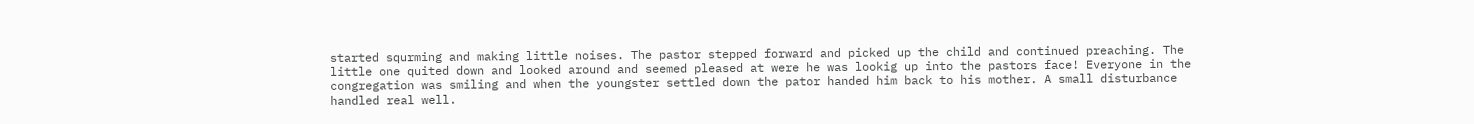started squrming and making little noises. The pastor stepped forward and picked up the child and continued preaching. The little one quited down and looked around and seemed pleased at were he was lookig up into the pastors face! Everyone in the congregation was smiling and when the youngster settled down the pator handed him back to his mother. A small disturbance handled real well.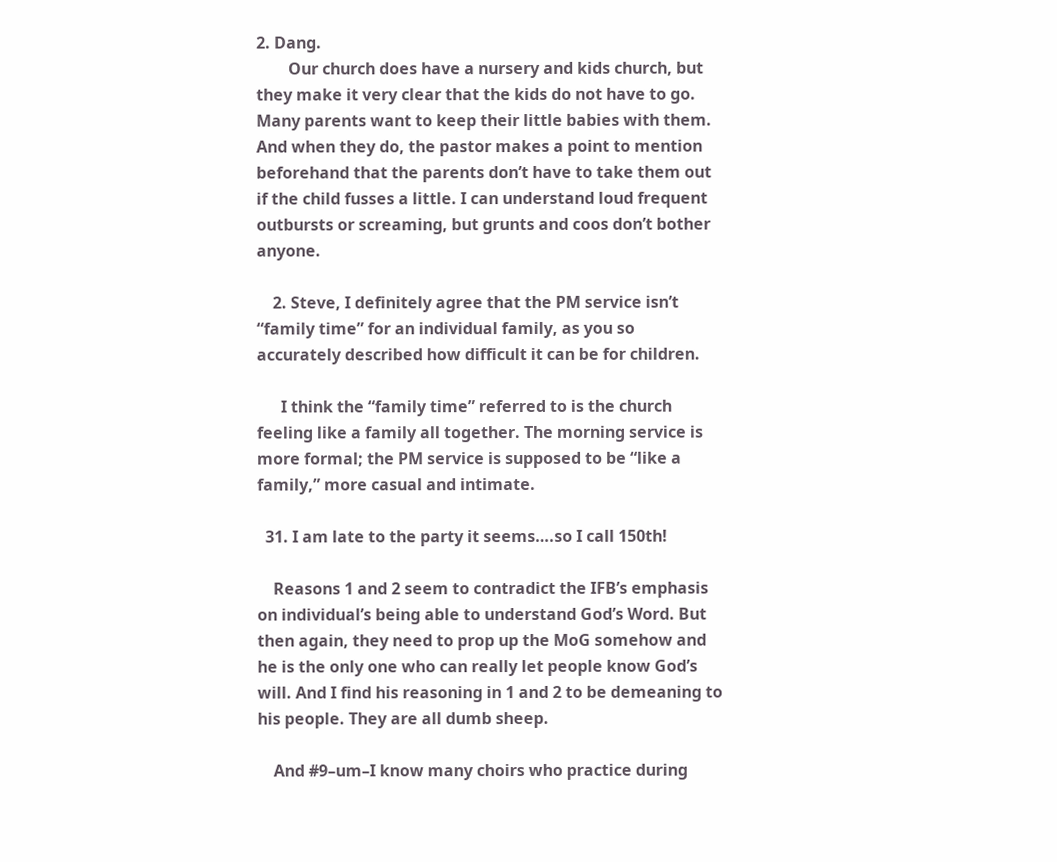2. Dang.
        Our church does have a nursery and kids church, but they make it very clear that the kids do not have to go. Many parents want to keep their little babies with them. And when they do, the pastor makes a point to mention beforehand that the parents don’t have to take them out if the child fusses a little. I can understand loud frequent outbursts or screaming, but grunts and coos don’t bother anyone.

    2. Steve, I definitely agree that the PM service isn’t “family time” for an individual family, as you so accurately described how difficult it can be for children.

      I think the “family time” referred to is the church feeling like a family all together. The morning service is more formal; the PM service is supposed to be “like a family,” more casual and intimate.

  31. I am late to the party it seems….so I call 150th!

    Reasons 1 and 2 seem to contradict the IFB’s emphasis on individual’s being able to understand God’s Word. But then again, they need to prop up the MoG somehow and he is the only one who can really let people know God’s will. And I find his reasoning in 1 and 2 to be demeaning to his people. They are all dumb sheep.

    And #9–um–I know many choirs who practice during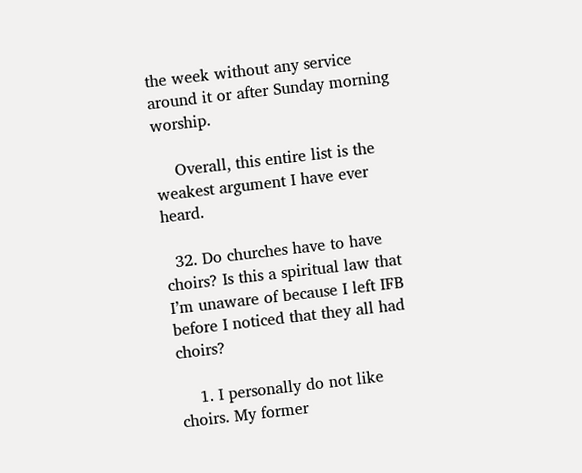the week without any service around it or after Sunday morning worship.

    Overall, this entire list is the weakest argument I have ever heard.

  32. Do churches have to have choirs? Is this a spiritual law that I’m unaware of because I left IFB before I noticed that they all had choirs?

    1. I personally do not like choirs. My former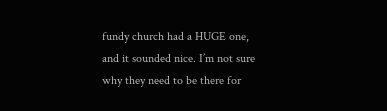fundy church had a HUGE one, and it sounded nice. I’m not sure why they need to be there for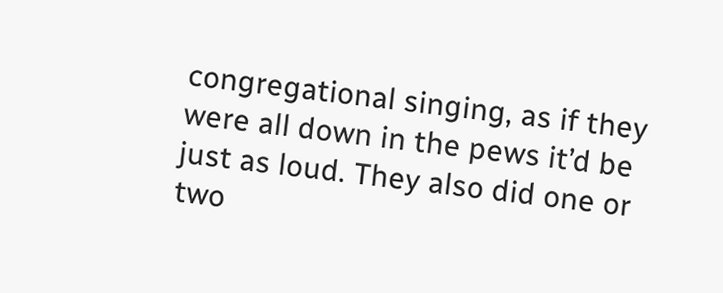congregational singing, as if they were all down in the pews it’d be just as loud. They also did one or two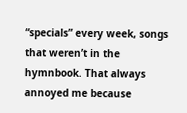“specials” every week, songs that weren’t in the hymnbook. That always annoyed me because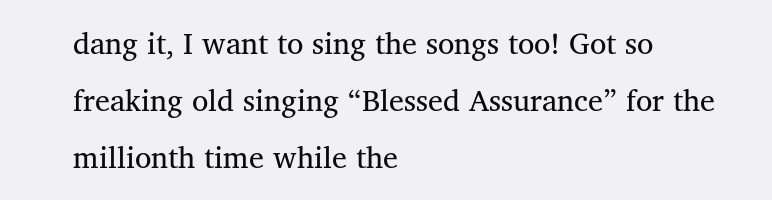dang it, I want to sing the songs too! Got so freaking old singing “Blessed Assurance” for the millionth time while the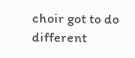choir got to do different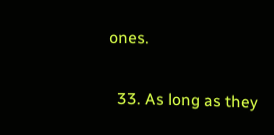ones.

  33. As long as they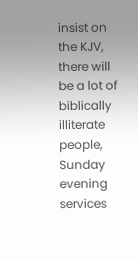insist on the KJV, there will be a lot of biblically illiterate people, Sunday evening services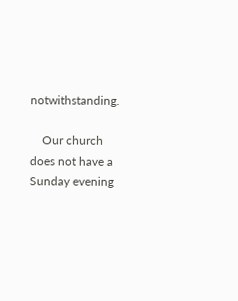notwithstanding.

    Our church does not have a Sunday evening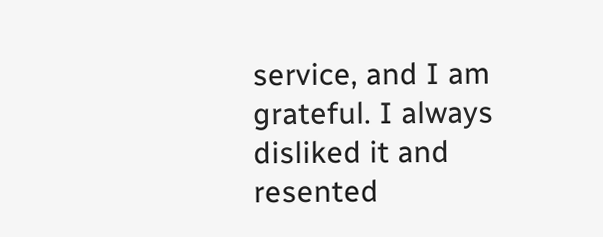service, and I am grateful. I always disliked it and resented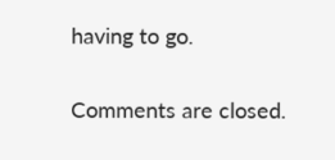having to go.

Comments are closed.